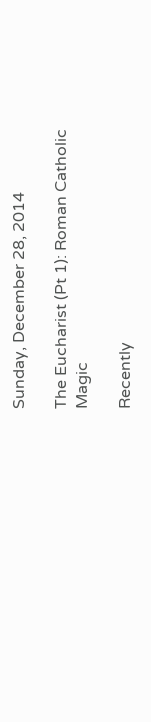Sunday, December 28, 2014

The Eucharist (Pt 1): Roman Catholic Magic

Recently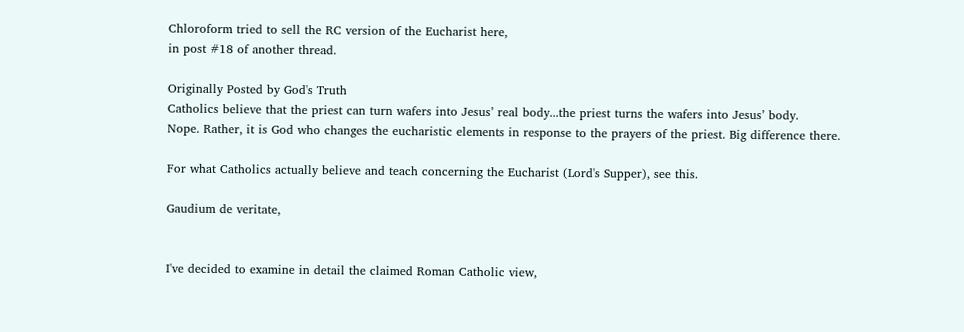Chloroform tried to sell the RC version of the Eucharist here,
in post #18 of another thread.

Originally Posted by God's Truth
Catholics believe that the priest can turn wafers into Jesus’ real body...the priest turns the wafers into Jesus’ body.
Nope. Rather, it is God who changes the eucharistic elements in response to the prayers of the priest. Big difference there.

For what Catholics actually believe and teach concerning the Eucharist (Lord's Supper), see this.

Gaudium de veritate,


I've decided to examine in detail the claimed Roman Catholic view,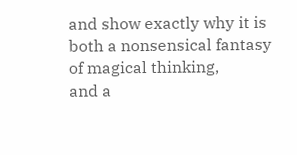and show exactly why it is both a nonsensical fantasy of magical thinking,
and a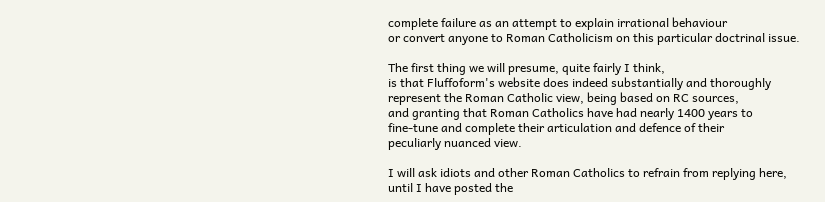complete failure as an attempt to explain irrational behaviour
or convert anyone to Roman Catholicism on this particular doctrinal issue.

The first thing we will presume, quite fairly I think,
is that Fluffoform's website does indeed substantially and thoroughly
represent the Roman Catholic view, being based on RC sources,
and granting that Roman Catholics have had nearly 1400 years to
fine-tune and complete their articulation and defence of their
peculiarly nuanced view.

I will ask idiots and other Roman Catholics to refrain from replying here,
until I have posted the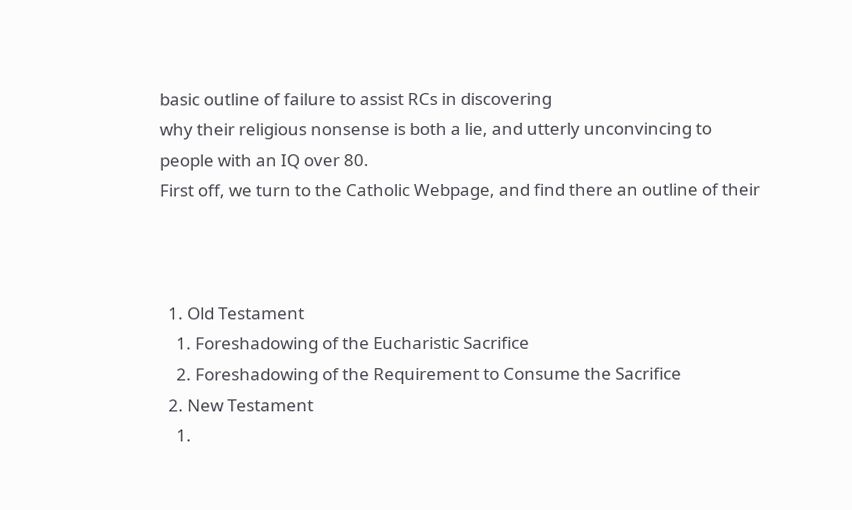basic outline of failure to assist RCs in discovering
why their religious nonsense is both a lie, and utterly unconvincing to
people with an IQ over 80.
First off, we turn to the Catholic Webpage, and find there an outline of their



  1. Old Testament
    1. Foreshadowing of the Eucharistic Sacrifice
    2. Foreshadowing of the Requirement to Consume the Sacrifice
  2. New Testament
    1.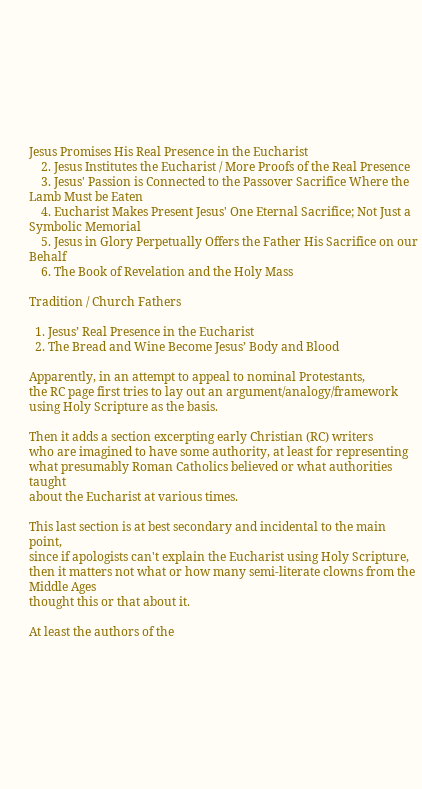Jesus Promises His Real Presence in the Eucharist
    2. Jesus Institutes the Eucharist / More Proofs of the Real Presence
    3. Jesus' Passion is Connected to the Passover Sacrifice Where the Lamb Must be Eaten
    4. Eucharist Makes Present Jesus' One Eternal Sacrifice; Not Just a Symbolic Memorial
    5. Jesus in Glory Perpetually Offers the Father His Sacrifice on our Behalf
    6. The Book of Revelation and the Holy Mass

Tradition / Church Fathers

  1. Jesus’ Real Presence in the Eucharist
  2. The Bread and Wine Become Jesus’ Body and Blood

Apparently, in an attempt to appeal to nominal Protestants,
the RC page first tries to lay out an argument/analogy/framework
using Holy Scripture as the basis.

Then it adds a section excerpting early Christian (RC) writers
who are imagined to have some authority, at least for representing
what presumably Roman Catholics believed or what authorities taught
about the Eucharist at various times.

This last section is at best secondary and incidental to the main point,
since if apologists can't explain the Eucharist using Holy Scripture,
then it matters not what or how many semi-literate clowns from the Middle Ages
thought this or that about it.

At least the authors of the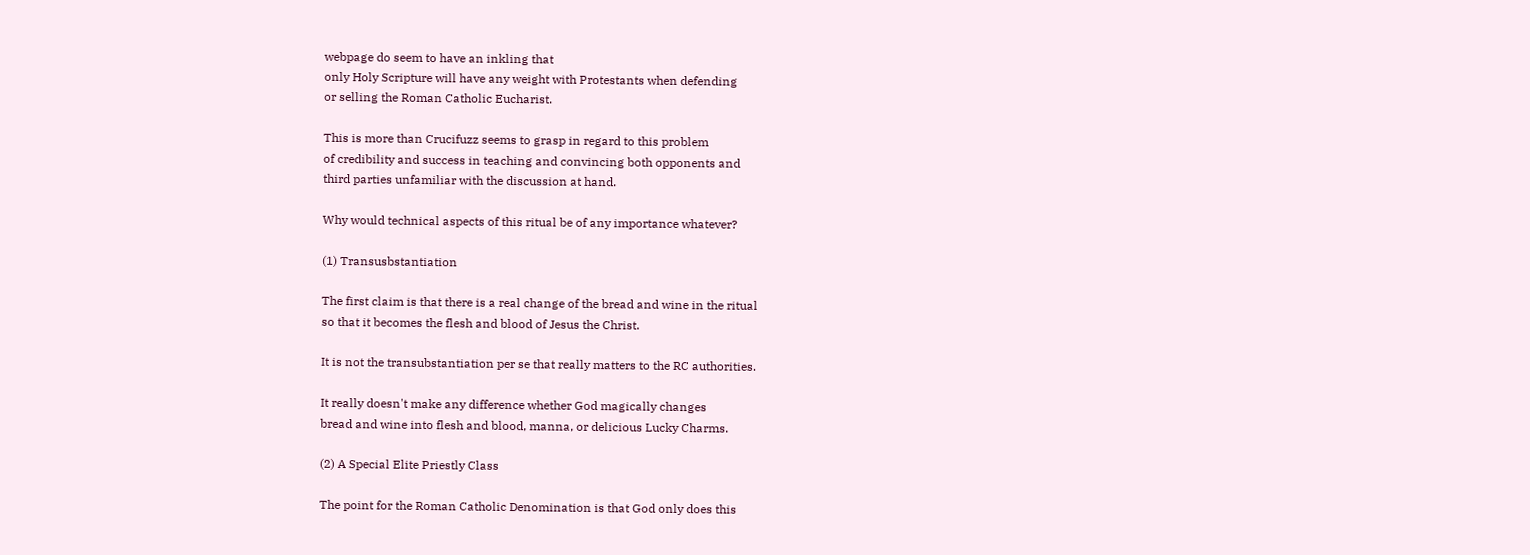webpage do seem to have an inkling that
only Holy Scripture will have any weight with Protestants when defending
or selling the Roman Catholic Eucharist.

This is more than Crucifuzz seems to grasp in regard to this problem
of credibility and success in teaching and convincing both opponents and
third parties unfamiliar with the discussion at hand.

Why would technical aspects of this ritual be of any importance whatever?

(1) Transusbstantiation

The first claim is that there is a real change of the bread and wine in the ritual
so that it becomes the flesh and blood of Jesus the Christ.

It is not the transubstantiation per se that really matters to the RC authorities.

It really doesn't make any difference whether God magically changes
bread and wine into flesh and blood, manna, or delicious Lucky Charms.

(2) A Special Elite Priestly Class

The point for the Roman Catholic Denomination is that God only does this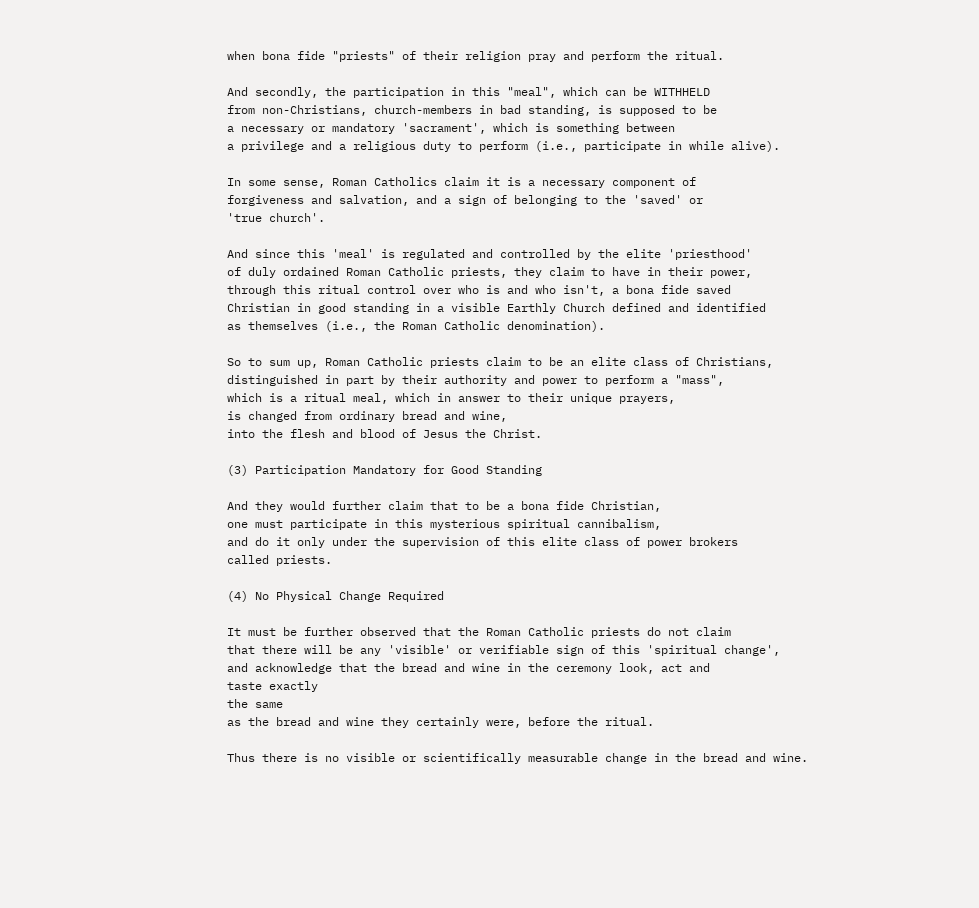when bona fide "priests" of their religion pray and perform the ritual.

And secondly, the participation in this "meal", which can be WITHHELD
from non-Christians, church-members in bad standing, is supposed to be
a necessary or mandatory 'sacrament', which is something between
a privilege and a religious duty to perform (i.e., participate in while alive).

In some sense, Roman Catholics claim it is a necessary component of
forgiveness and salvation, and a sign of belonging to the 'saved' or
'true church'.

And since this 'meal' is regulated and controlled by the elite 'priesthood'
of duly ordained Roman Catholic priests, they claim to have in their power,
through this ritual control over who is and who isn't, a bona fide saved
Christian in good standing in a visible Earthly Church defined and identified
as themselves (i.e., the Roman Catholic denomination).

So to sum up, Roman Catholic priests claim to be an elite class of Christians,
distinguished in part by their authority and power to perform a "mass",
which is a ritual meal, which in answer to their unique prayers,
is changed from ordinary bread and wine,
into the flesh and blood of Jesus the Christ.

(3) Participation Mandatory for Good Standing

And they would further claim that to be a bona fide Christian,
one must participate in this mysterious spiritual cannibalism,
and do it only under the supervision of this elite class of power brokers
called priests.

(4) No Physical Change Required

It must be further observed that the Roman Catholic priests do not claim
that there will be any 'visible' or verifiable sign of this 'spiritual change',
and acknowledge that the bread and wine in the ceremony look, act and
taste exactly
the same
as the bread and wine they certainly were, before the ritual.

Thus there is no visible or scientifically measurable change in the bread and wine.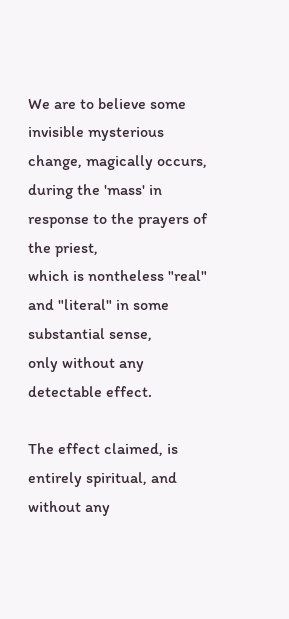We are to believe some invisible mysterious change, magically occurs,
during the 'mass' in response to the prayers of the priest,
which is nontheless "real" and "literal" in some substantial sense,
only without any detectable effect.

The effect claimed, is entirely spiritual, and without any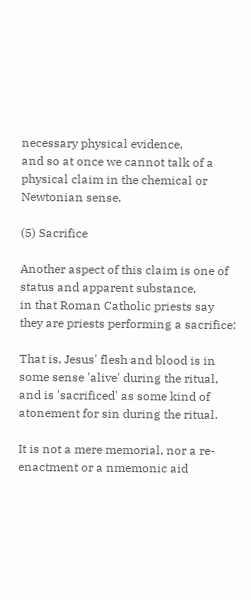necessary physical evidence,
and so at once we cannot talk of a physical claim in the chemical or Newtonian sense.

(5) Sacrifice

Another aspect of this claim is one of status and apparent substance,
in that Roman Catholic priests say they are priests performing a sacrifice:

That is, Jesus' flesh and blood is in some sense 'alive' during the ritual,
and is 'sacrificed' as some kind of atonement for sin during the ritual.

It is not a mere memorial, nor a re-enactment or a nmemonic aid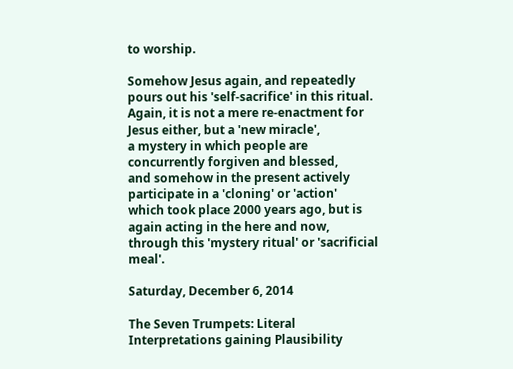to worship.

Somehow Jesus again, and repeatedly pours out his 'self-sacrifice' in this ritual.
Again, it is not a mere re-enactment for Jesus either, but a 'new miracle',
a mystery in which people are concurrently forgiven and blessed,
and somehow in the present actively participate in a 'cloning' or 'action'
which took place 2000 years ago, but is again acting in the here and now,
through this 'mystery ritual' or 'sacrificial meal'.

Saturday, December 6, 2014

The Seven Trumpets: Literal Interpretations gaining Plausibility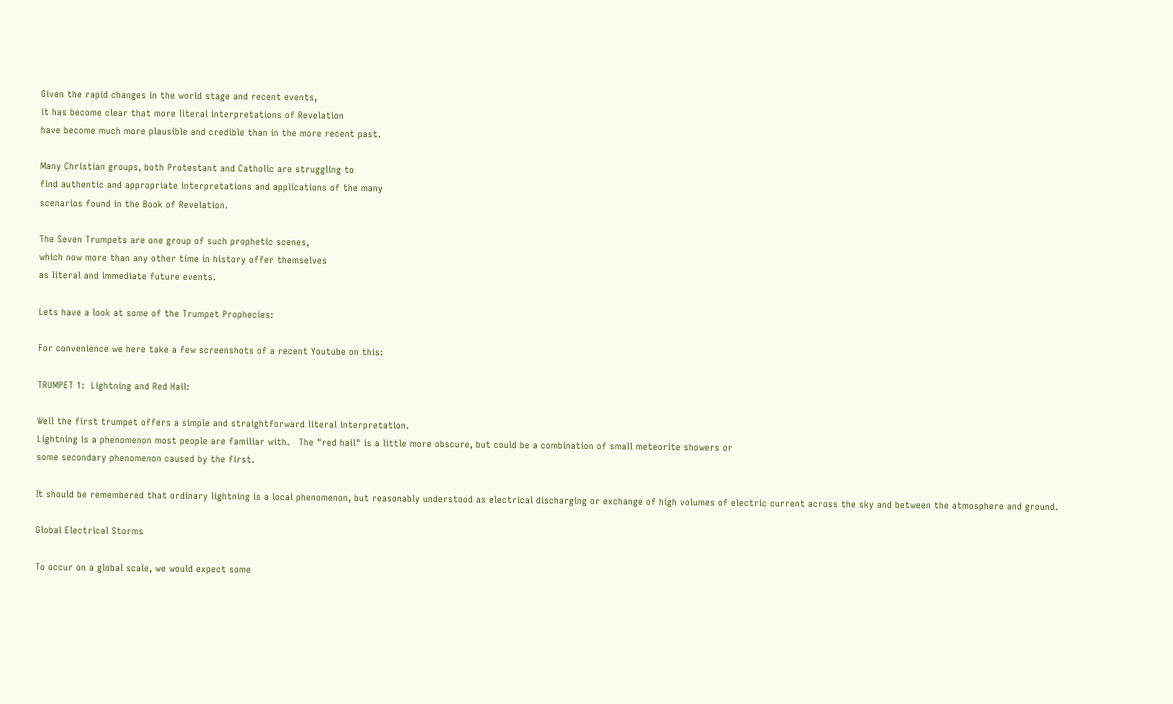Given the rapid changes in the world stage and recent events,
it has become clear that more literal interpretations of Revelation
have become much more plausible and credible than in the more recent past.

Many Christian groups, both Protestant and Catholic are struggling to
find authentic and appropriate interpretations and applications of the many
scenarios found in the Book of Revelation.

The Seven Trumpets are one group of such prophetic scenes,
which now more than any other time in history offer themselves
as literal and immediate future events.

Lets have a look at some of the Trumpet Prophecies:

For convenience we here take a few screenshots of a recent Youtube on this:

TRUMPET 1:  Lightning and Red Hail:

Well the first trumpet offers a simple and straightforward literal interpretation.
Lightning is a phenomenon most people are familiar with.   The "red hail" is a little more obscure, but could be a combination of small meteorite showers or
some secondary phenomenon caused by the first.

It should be remembered that ordinary lightning is a local phenomenon, but reasonably understood as electrical discharging or exchange of high volumes of electric current across the sky and between the atmosphere and ground.

Global Electrical Storms

To occur on a global scale, we would expect some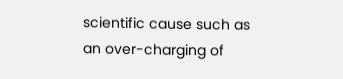scientific cause such as
an over-charging of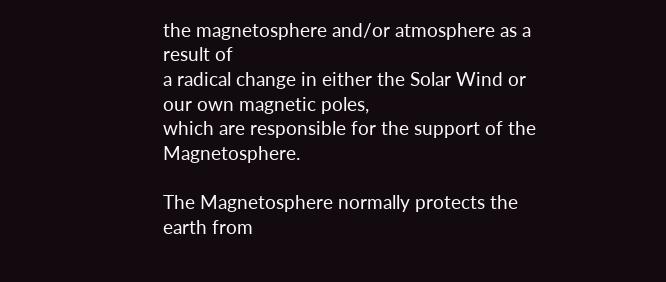the magnetosphere and/or atmosphere as a result of
a radical change in either the Solar Wind or our own magnetic poles,
which are responsible for the support of the Magnetosphere.

The Magnetosphere normally protects the earth from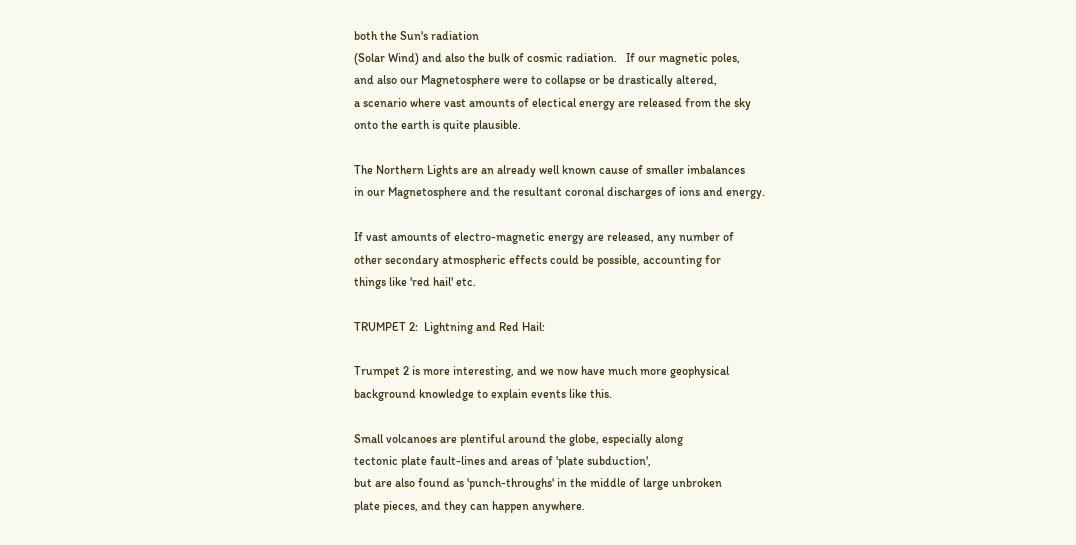both the Sun's radiation
(Solar Wind) and also the bulk of cosmic radiation.   If our magnetic poles,
and also our Magnetosphere were to collapse or be drastically altered,
a scenario where vast amounts of electical energy are released from the sky
onto the earth is quite plausible.

The Northern Lights are an already well known cause of smaller imbalances
in our Magnetosphere and the resultant coronal discharges of ions and energy.

If vast amounts of electro-magnetic energy are released, any number of
other secondary atmospheric effects could be possible, accounting for
things like 'red hail' etc.

TRUMPET 2:  Lightning and Red Hail:

Trumpet 2 is more interesting, and we now have much more geophysical
background knowledge to explain events like this.

Small volcanoes are plentiful around the globe, especially along
tectonic plate fault-lines and areas of 'plate subduction',
but are also found as 'punch-throughs' in the middle of large unbroken
plate pieces, and they can happen anywhere.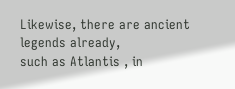Likewise, there are ancient legends already,
such as Atlantis , in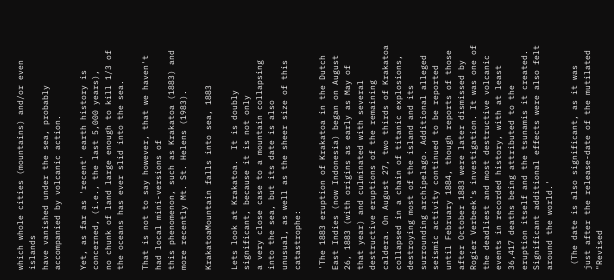which whole cities (mountains) and/or even islands
have vanished under the sea, probably accompanied by volcanic action.

Yet, as far as 'recent' earth history is concerned, (i.e., the last 5,000 years),
no chunk of land large enough to kill 1/3 of the oceans has ever slid into the sea.

That is not to say however, that we haven't had local mini-versions of
this phenomenon, such as Krakatoa (1883) and more recently Mt. St. Helens (1983).

KrakatoaMountain falls into sea, 1883

Lets look at Krakatoa.  It is doubly significant, because it is not only
a very close case to a mountain collapsing into the sea, but its date is also
unusual, as well as the sheer size of this catastrophe:

'The 1883 eruption of Krakatoa in the Dutch East Indies (now Indonesia) began on August 26, 1883 (with origins as early as May of that year) and culminated with several destructive eruptions of the remaining caldera. On August 27, two thirds of Krakatoa collapsed in a chain of titanic explosions, destroying most of the island and its surrounding archipelago. Additional alleged seismic activity continued to be reported until February 1884, though reports of those after October 1883 were later dismissed by Rogier Verbeek's investigation. It was one of the deadliest and most destructive volcanic events in recorded history, with at least 36,417 deaths being attributed to the eruption itself and the tsunamis it created. Significant additional effects were also felt around the world.'

 (The date is also significant, as it was just after the release-date of the mutilated "Revised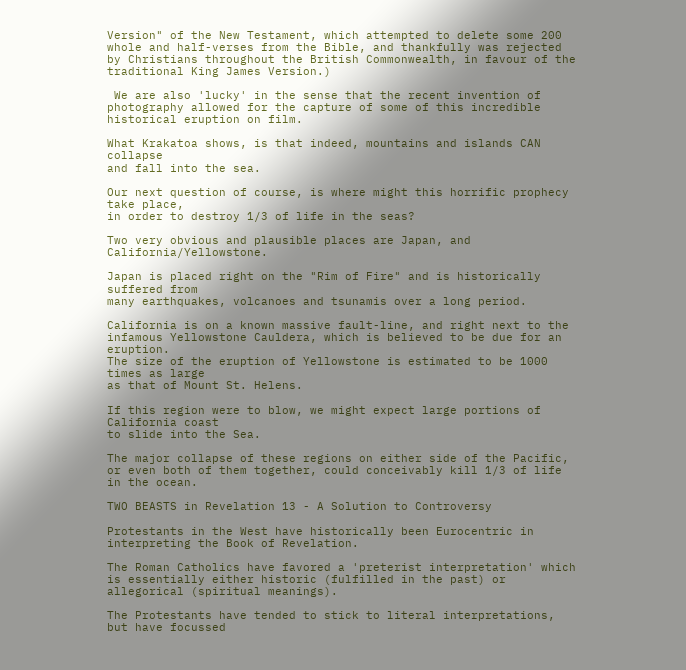Version" of the New Testament, which attempted to delete some 200 whole and half-verses from the Bible, and thankfully was rejected by Christians throughout the British Commonwealth, in favour of the traditional King James Version.)

 We are also 'lucky' in the sense that the recent invention of photography allowed for the capture of some of this incredible historical eruption on film.

What Krakatoa shows, is that indeed, mountains and islands CAN collapse
and fall into the sea.

Our next question of course, is where might this horrific prophecy take place,
in order to destroy 1/3 of life in the seas?

Two very obvious and plausible places are Japan, and California/Yellowstone.

Japan is placed right on the "Rim of Fire" and is historically suffered from
many earthquakes, volcanoes and tsunamis over a long period.

California is on a known massive fault-line, and right next to the
infamous Yellowstone Cauldera, which is believed to be due for an eruption.
The size of the eruption of Yellowstone is estimated to be 1000 times as large
as that of Mount St. Helens.

If this region were to blow, we might expect large portions of California coast
to slide into the Sea.

The major collapse of these regions on either side of the Pacific,
or even both of them together, could conceivably kill 1/3 of life in the ocean.

TWO BEASTS in Revelation 13 - A Solution to Controversy

Protestants in the West have historically been Eurocentric in interpreting the Book of Revelation.

The Roman Catholics have favored a 'preterist interpretation' which is essentially either historic (fulfilled in the past) or allegorical (spiritual meanings).

The Protestants have tended to stick to literal interpretations, but have focussed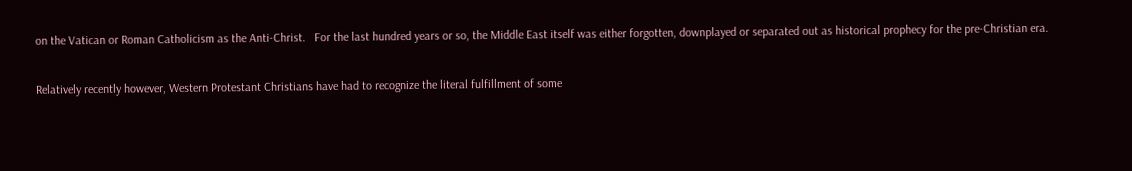on the Vatican or Roman Catholicism as the Anti-Christ.   For the last hundred years or so, the Middle East itself was either forgotten, downplayed or separated out as historical prophecy for the pre-Christian era.

Relatively recently however, Western Protestant Christians have had to recognize the literal fulfillment of some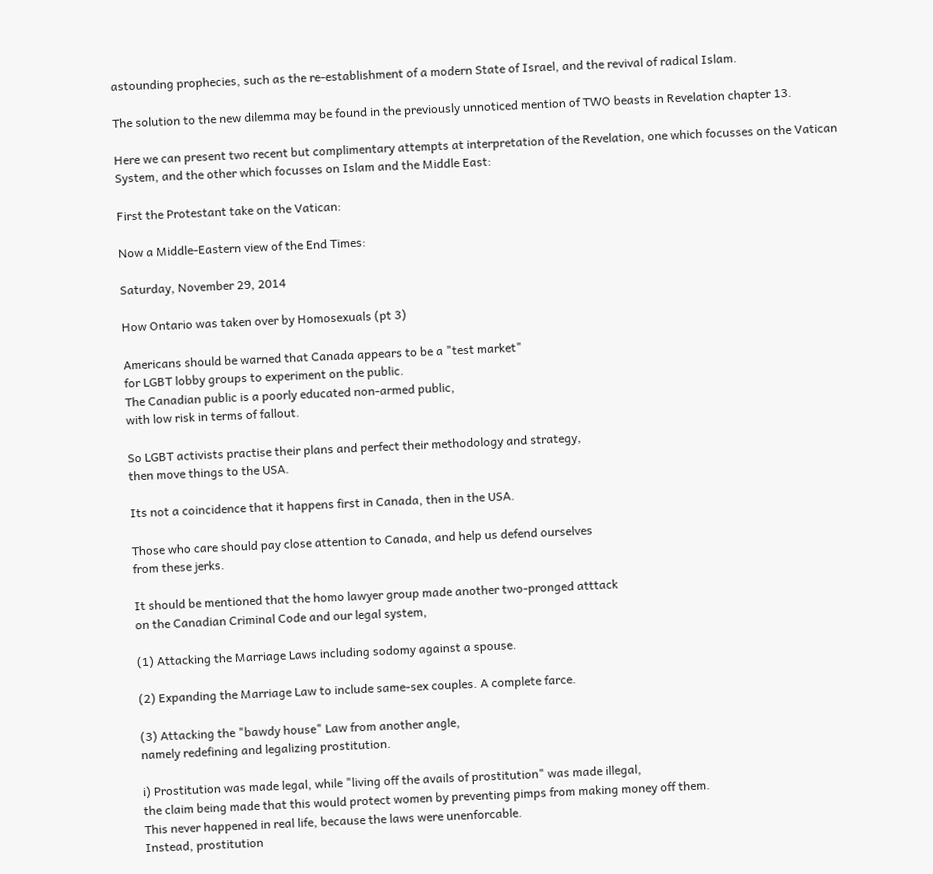astounding prophecies, such as the re-establishment of a modern State of Israel, and the revival of radical Islam.

The solution to the new dilemma may be found in the previously unnoticed mention of TWO beasts in Revelation chapter 13.

Here we can present two recent but complimentary attempts at interpretation of the Revelation, one which focusses on the Vatican System, and the other which focusses on Islam and the Middle East:

First the Protestant take on the Vatican:

Now a Middle-Eastern view of the End Times:

Saturday, November 29, 2014

How Ontario was taken over by Homosexuals (pt 3)

Americans should be warned that Canada appears to be a "test market"
for LGBT lobby groups to experiment on the public.
The Canadian public is a poorly educated non-armed public,
with low risk in terms of fallout.

So LGBT activists practise their plans and perfect their methodology and strategy,
then move things to the USA.

Its not a coincidence that it happens first in Canada, then in the USA.

Those who care should pay close attention to Canada, and help us defend ourselves
from these jerks.

It should be mentioned that the homo lawyer group made another two-pronged atttack
on the Canadian Criminal Code and our legal system,

(1) Attacking the Marriage Laws including sodomy against a spouse.

(2) Expanding the Marriage Law to include same-sex couples. A complete farce.

(3) Attacking the "bawdy house" Law from another angle,
namely redefining and legalizing prostitution.

i) Prostitution was made legal, while "living off the avails of prostitution" was made illegal,
the claim being made that this would protect women by preventing pimps from making money off them.
This never happened in real life, because the laws were unenforcable.
Instead, prostitution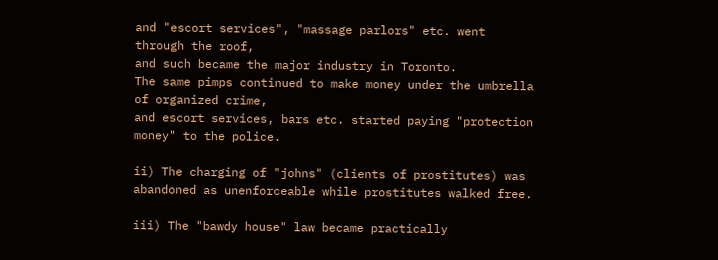and "escort services", "massage parlors" etc. went through the roof,
and such became the major industry in Toronto.
The same pimps continued to make money under the umbrella of organized crime,
and escort services, bars etc. started paying "protection money" to the police.

ii) The charging of "johns" (clients of prostitutes) was abandoned as unenforceable while prostitutes walked free.

iii) The "bawdy house" law became practically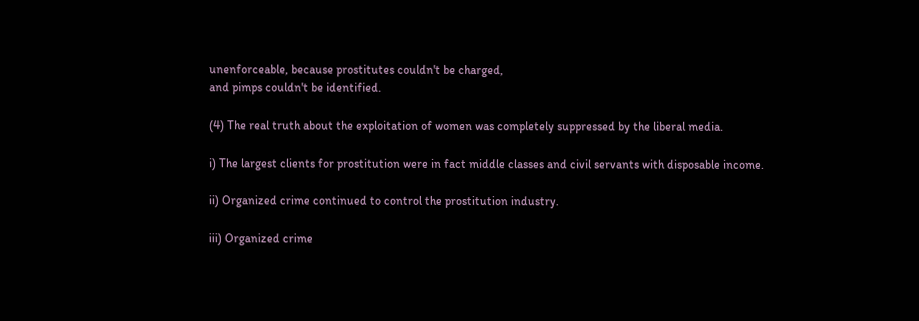unenforceable, because prostitutes couldn't be charged,
and pimps couldn't be identified.

(4) The real truth about the exploitation of women was completely suppressed by the liberal media.

i) The largest clients for prostitution were in fact middle classes and civil servants with disposable income.

ii) Organized crime continued to control the prostitution industry.

iii) Organized crime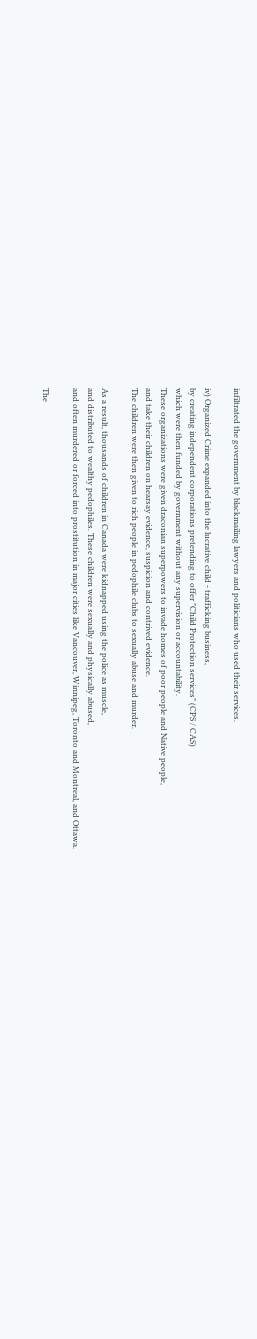infiltrated the government by blackmailing lawyers and politicians who used their services.

iv) Organized Crime expanded into the lucrative child - trafficking business,
by creating independent corporations pretending to offer "Child Protection services" (CPS / CAS)
which were then funded by government without any supervision or accountability.
These organizations were given draconian superpowers to invade homes of poor people and Native people,
and take their children on hearsay evidence, suspicion and contrived evidence.
The children were then given to rich people in pedophile clubs to sexually abuse and murder.

As a result, thousands of children in Canada were kidnapped using the police as muscle,
and distributed to wealthy pedophiles. These children were sexually and physically abused,
and often murdered or forced into prostitution in major cities like Vancouver, Winnipeg, Toronto and Montreal, and Ottawa.

The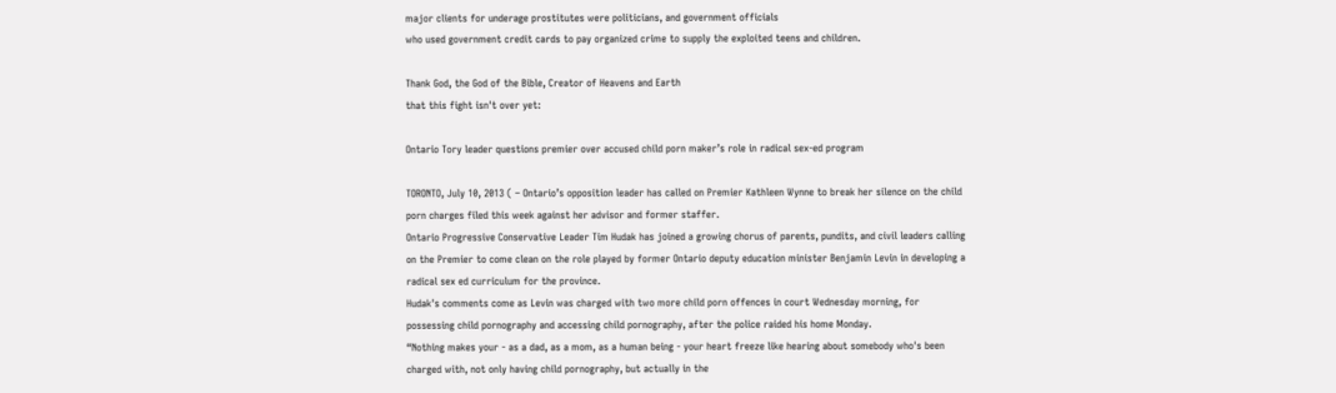major clients for underage prostitutes were politicians, and government officials
who used government credit cards to pay organized crime to supply the exploited teens and children.

Thank God, the God of the Bible, Creator of Heavens and Earth
that this fight isn't over yet:

Ontario Tory leader questions premier over accused child porn maker’s role in radical sex-ed program

TORONTO, July 10, 2013 ( – Ontario’s opposition leader has called on Premier Kathleen Wynne to break her silence on the child porn charges filed this week against her advisor and former staffer.
Ontario Progressive Conservative Leader Tim Hudak has joined a growing chorus of parents, pundits, and civil leaders calling on the Premier to come clean on the role played by former Ontario deputy education minister Benjamin Levin in developing a radical sex ed curriculum for the province.
Hudak's comments come as Levin was charged with two more child porn offences in court Wednesday morning, for possessing child pornography and accessing child pornography, after the police raided his home Monday.
“Nothing makes your - as a dad, as a mom, as a human being - your heart freeze like hearing about somebody who's been charged with, not only having child pornography, but actually in the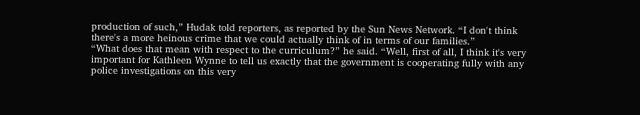production of such,” Hudak told reporters, as reported by the Sun News Network. “I don't think there's a more heinous crime that we could actually think of in terms of our families.”
“What does that mean with respect to the curriculum?” he said. “Well, first of all, I think it's very important for Kathleen Wynne to tell us exactly that the government is cooperating fully with any police investigations on this very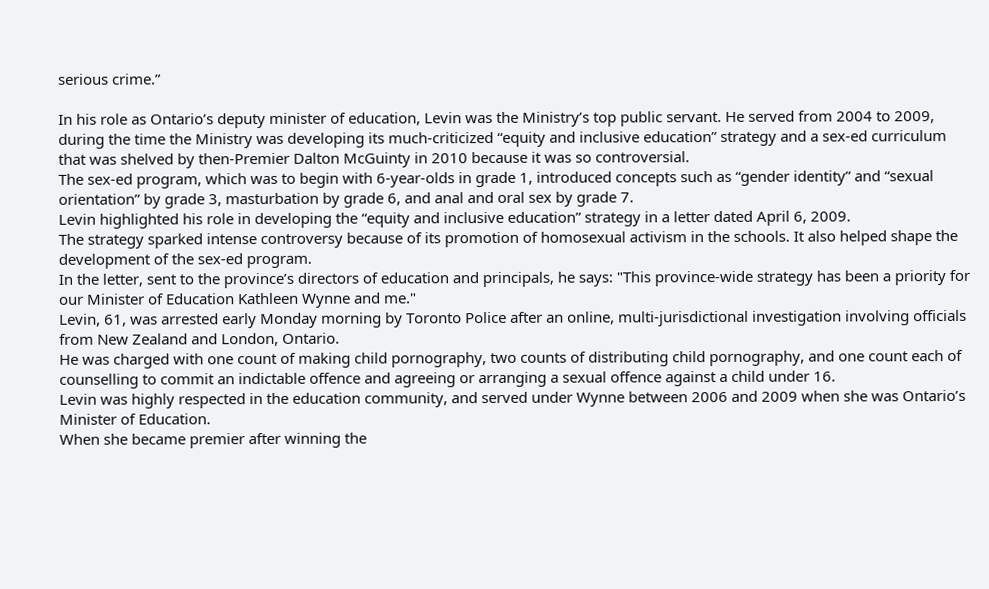serious crime.”

In his role as Ontario’s deputy minister of education, Levin was the Ministry’s top public servant. He served from 2004 to 2009, during the time the Ministry was developing its much-criticized “equity and inclusive education” strategy and a sex-ed curriculum that was shelved by then-Premier Dalton McGuinty in 2010 because it was so controversial.
The sex-ed program, which was to begin with 6-year-olds in grade 1, introduced concepts such as “gender identity” and “sexual orientation” by grade 3, masturbation by grade 6, and anal and oral sex by grade 7.
Levin highlighted his role in developing the “equity and inclusive education” strategy in a letter dated April 6, 2009.
The strategy sparked intense controversy because of its promotion of homosexual activism in the schools. It also helped shape the development of the sex-ed program.
In the letter, sent to the province’s directors of education and principals, he says: "This province-wide strategy has been a priority for our Minister of Education Kathleen Wynne and me."
Levin, 61, was arrested early Monday morning by Toronto Police after an online, multi-jurisdictional investigation involving officials from New Zealand and London, Ontario.
He was charged with one count of making child pornography, two counts of distributing child pornography, and one count each of counselling to commit an indictable offence and agreeing or arranging a sexual offence against a child under 16.
Levin was highly respected in the education community, and served under Wynne between 2006 and 2009 when she was Ontario’s Minister of Education.
When she became premier after winning the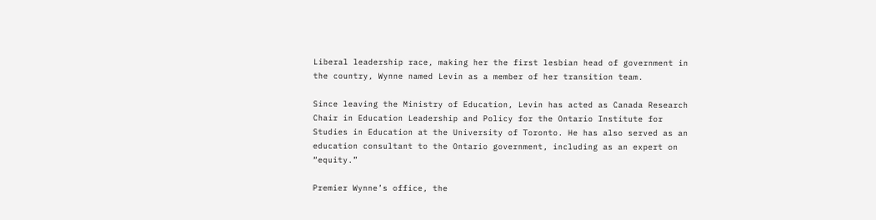Liberal leadership race, making her the first lesbian head of government in the country, Wynne named Levin as a member of her transition team.

Since leaving the Ministry of Education, Levin has acted as Canada Research Chair in Education Leadership and Policy for the Ontario Institute for Studies in Education at the University of Toronto. He has also served as an education consultant to the Ontario government, including as an expert on “equity.”

Premier Wynne’s office, the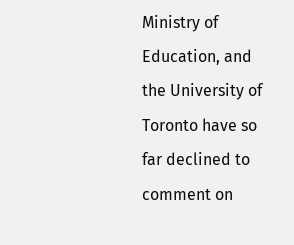Ministry of Education, and the University of Toronto have so far declined to comment on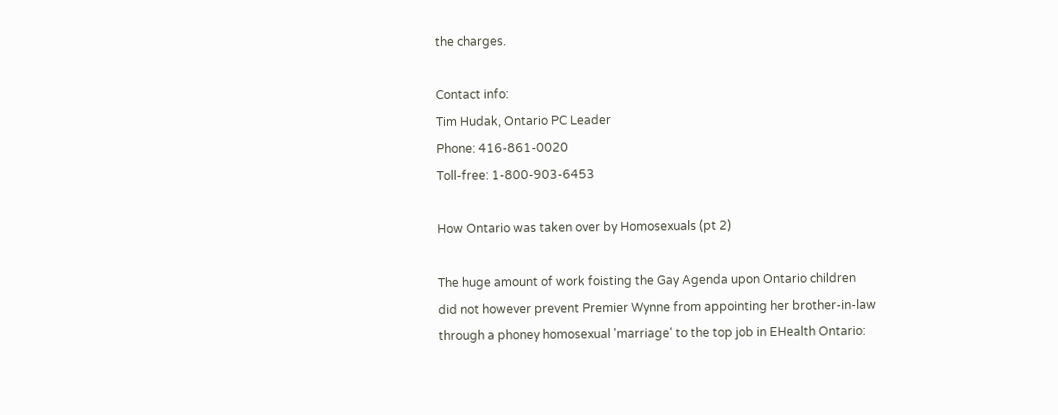the charges.

Contact info:
Tim Hudak, Ontario PC Leader
Phone: 416-861-0020
Toll-free: 1-800-903-6453

How Ontario was taken over by Homosexuals (pt 2)

The huge amount of work foisting the Gay Agenda upon Ontario children
did not however prevent Premier Wynne from appointing her brother-in-law
through a phoney homosexual 'marriage' to the top job in EHealth Ontario: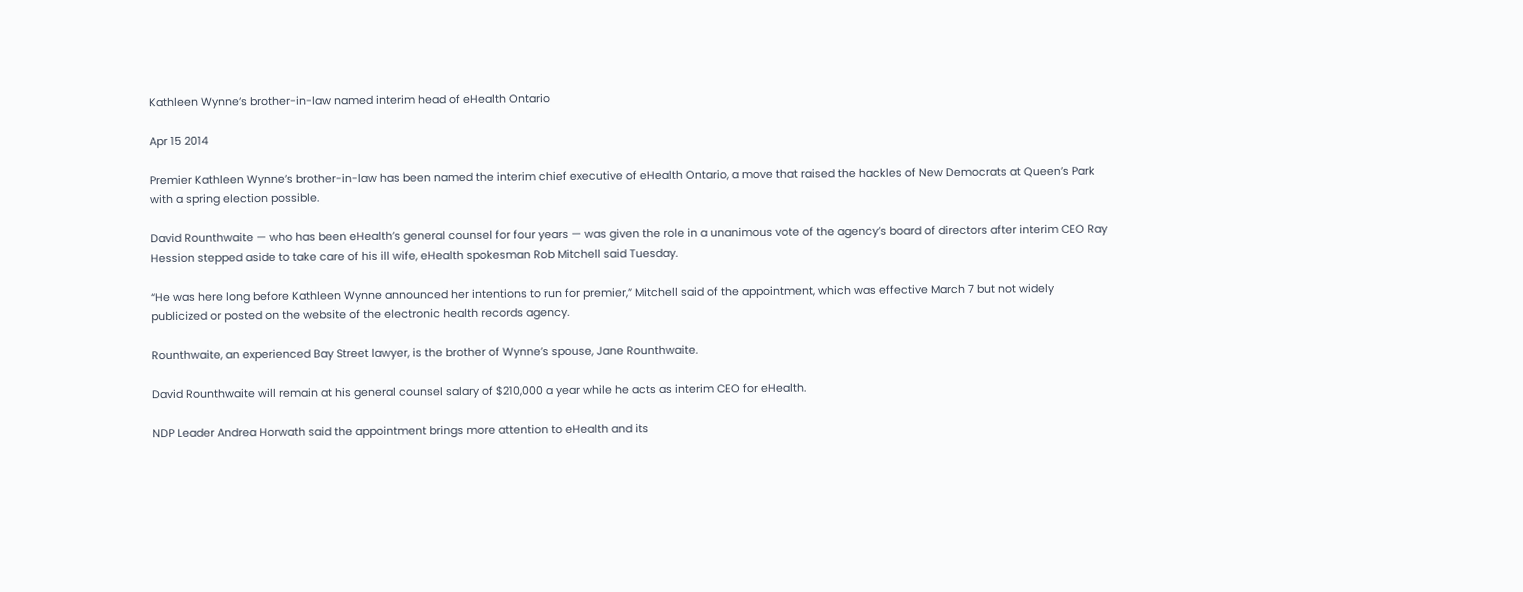Kathleen Wynne’s brother-in-law named interim head of eHealth Ontario

Apr 15 2014

Premier Kathleen Wynne’s brother-in-law has been named the interim chief executive of eHealth Ontario, a move that raised the hackles of New Democrats at Queen’s Park with a spring election possible.

David Rounthwaite — who has been eHealth’s general counsel for four years — was given the role in a unanimous vote of the agency’s board of directors after interim CEO Ray Hession stepped aside to take care of his ill wife, eHealth spokesman Rob Mitchell said Tuesday.

“He was here long before Kathleen Wynne announced her intentions to run for premier,” Mitchell said of the appointment, which was effective March 7 but not widely publicized or posted on the website of the electronic health records agency.

Rounthwaite, an experienced Bay Street lawyer, is the brother of Wynne’s spouse, Jane Rounthwaite.

David Rounthwaite will remain at his general counsel salary of $210,000 a year while he acts as interim CEO for eHealth.

NDP Leader Andrea Horwath said the appointment brings more attention to eHealth and its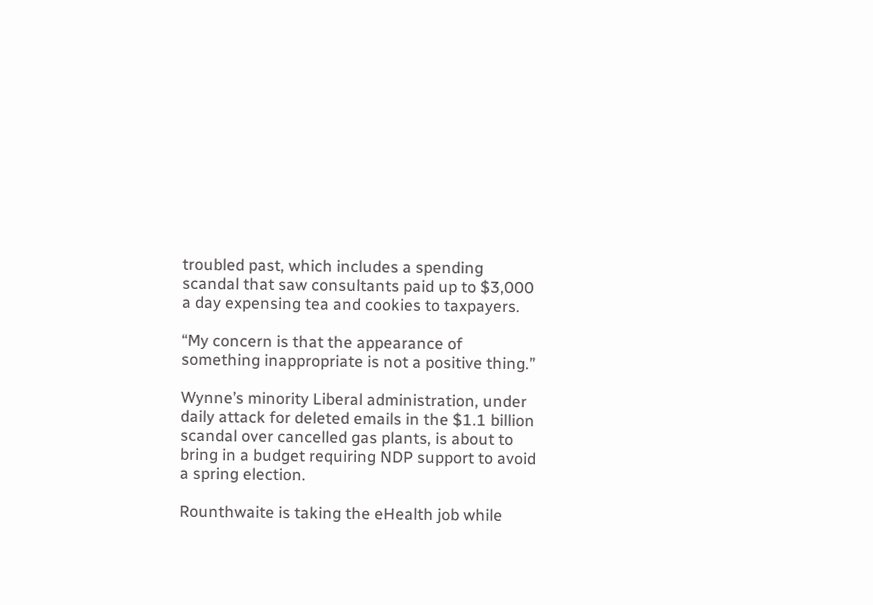troubled past, which includes a spending scandal that saw consultants paid up to $3,000 a day expensing tea and cookies to taxpayers.

“My concern is that the appearance of something inappropriate is not a positive thing.”

Wynne’s minority Liberal administration, under daily attack for deleted emails in the $1.1 billion scandal over cancelled gas plants, is about to bring in a budget requiring NDP support to avoid a spring election.

Rounthwaite is taking the eHealth job while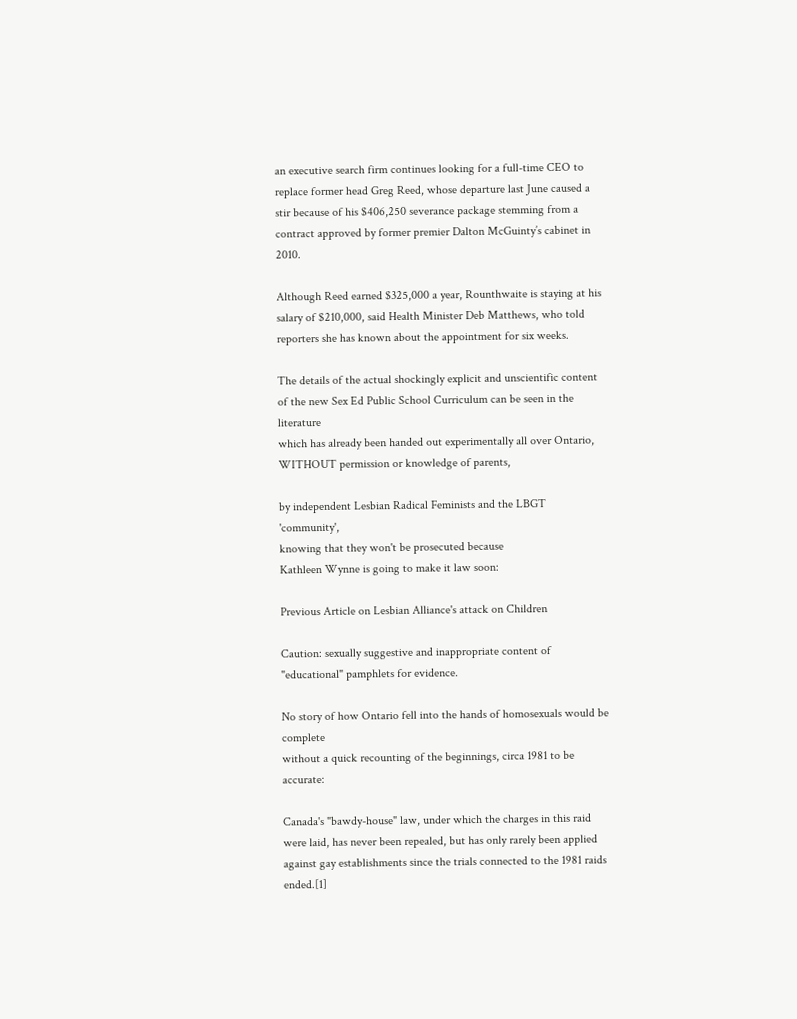an executive search firm continues looking for a full-time CEO to replace former head Greg Reed, whose departure last June caused a stir because of his $406,250 severance package stemming from a contract approved by former premier Dalton McGuinty’s cabinet in 2010.

Although Reed earned $325,000 a year, Rounthwaite is staying at his salary of $210,000, said Health Minister Deb Matthews, who told reporters she has known about the appointment for six weeks.

The details of the actual shockingly explicit and unscientific content
of the new Sex Ed Public School Curriculum can be seen in the literature
which has already been handed out experimentally all over Ontario,
WITHOUT permission or knowledge of parents,

by independent Lesbian Radical Feminists and the LBGT 'community',
knowing that they won't be prosecuted because
Kathleen Wynne is going to make it law soon:

Previous Article on Lesbian Alliance's attack on Children

Caution: sexually suggestive and inappropriate content of "educational" pamphlets for evidence.

No story of how Ontario fell into the hands of homosexuals would be complete
without a quick recounting of the beginnings, circa 1981 to be accurate:

Canada's "bawdy-house" law, under which the charges in this raid were laid, has never been repealed, but has only rarely been applied against gay establishments since the trials connected to the 1981 raids ended.[1]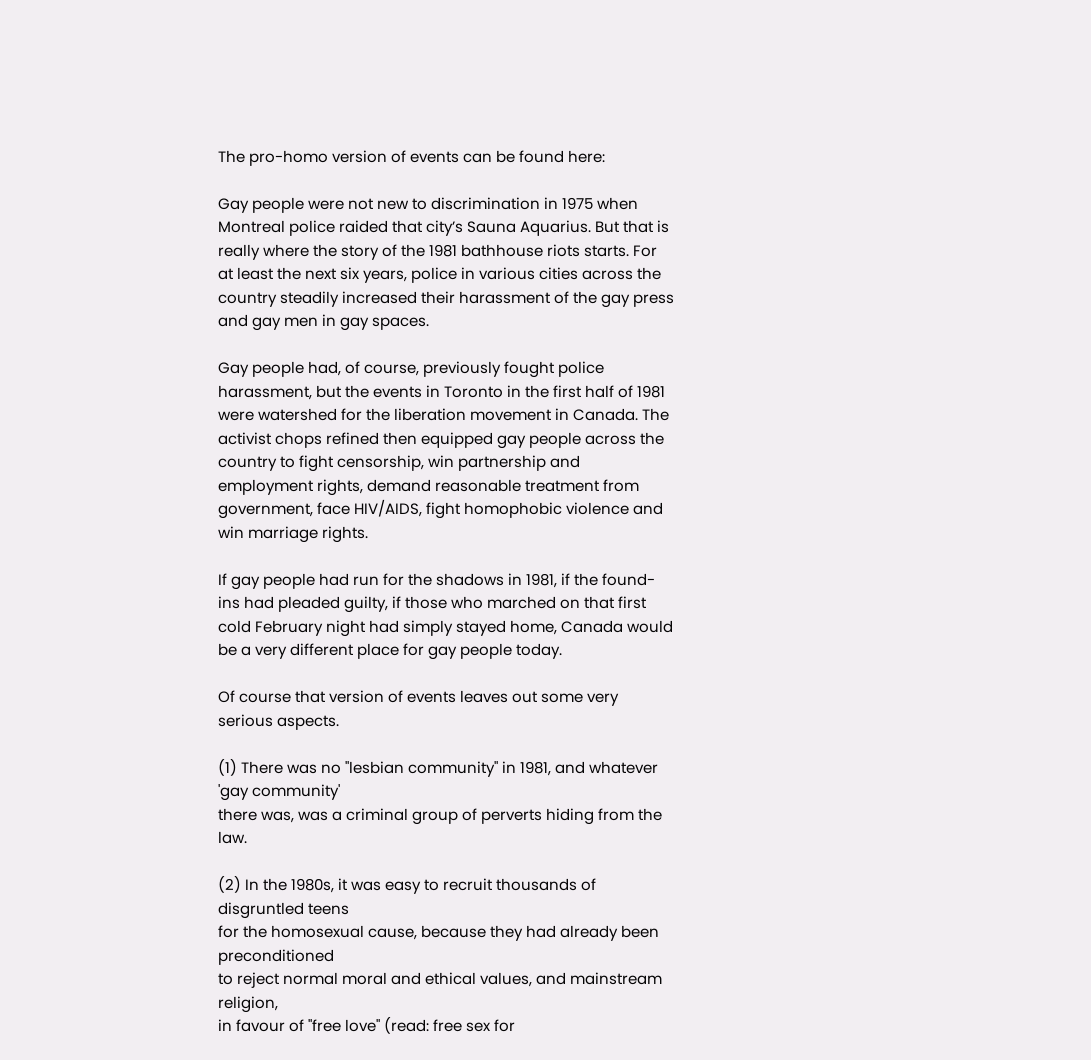The pro-homo version of events can be found here:

Gay people were not new to discrimination in 1975 when Montreal police raided that city’s Sauna Aquarius. But that is really where the story of the 1981 bathhouse riots starts. For at least the next six years, police in various cities across the country steadily increased their harassment of the gay press and gay men in gay spaces.

Gay people had, of course, previously fought police harassment, but the events in Toronto in the first half of 1981 were watershed for the liberation movement in Canada. The activist chops refined then equipped gay people across the country to fight censorship, win partnership and employment rights, demand reasonable treatment from government, face HIV/AIDS, fight homophobic violence and win marriage rights.

If gay people had run for the shadows in 1981, if the found-ins had pleaded guilty, if those who marched on that first cold February night had simply stayed home, Canada would be a very different place for gay people today.

Of course that version of events leaves out some very serious aspects.

(1) There was no "lesbian community" in 1981, and whatever 'gay community'
there was, was a criminal group of perverts hiding from the law.

(2) In the 1980s, it was easy to recruit thousands of disgruntled teens
for the homosexual cause, because they had already been preconditioned
to reject normal moral and ethical values, and mainstream religion,
in favour of "free love" (read: free sex for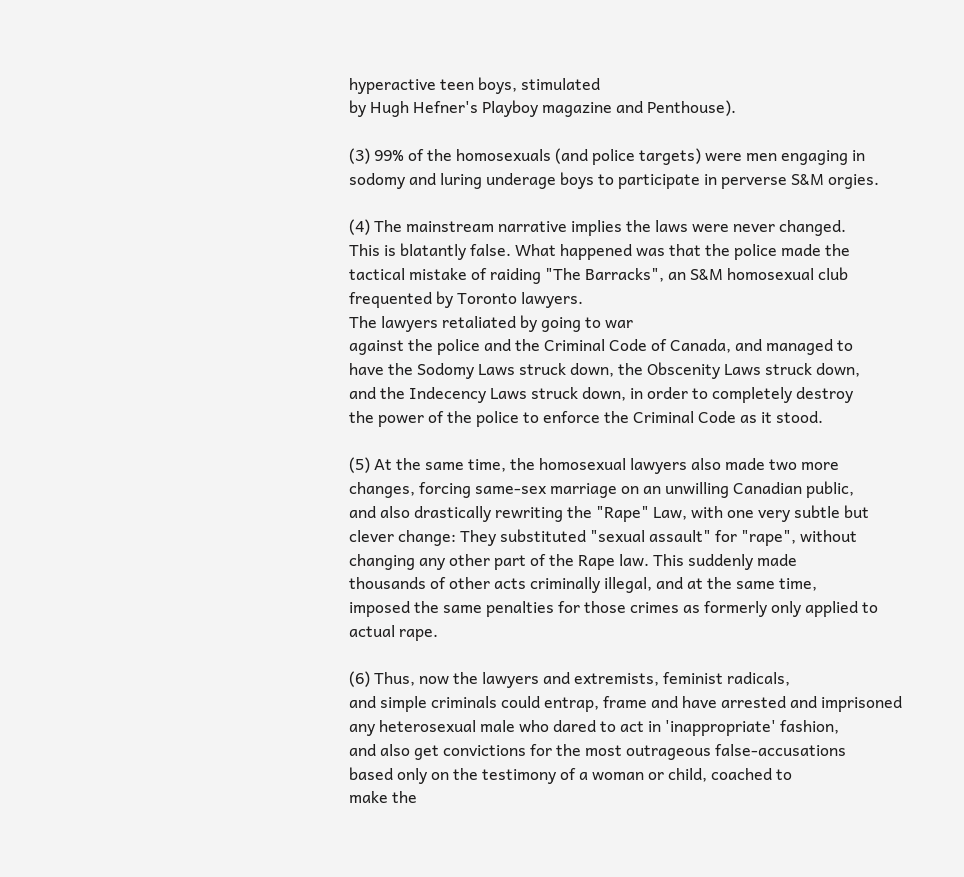hyperactive teen boys, stimulated
by Hugh Hefner's Playboy magazine and Penthouse).

(3) 99% of the homosexuals (and police targets) were men engaging in
sodomy and luring underage boys to participate in perverse S&M orgies.

(4) The mainstream narrative implies the laws were never changed.
This is blatantly false. What happened was that the police made the
tactical mistake of raiding "The Barracks", an S&M homosexual club
frequented by Toronto lawyers.
The lawyers retaliated by going to war
against the police and the Criminal Code of Canada, and managed to
have the Sodomy Laws struck down, the Obscenity Laws struck down,
and the Indecency Laws struck down, in order to completely destroy
the power of the police to enforce the Criminal Code as it stood.

(5) At the same time, the homosexual lawyers also made two more
changes, forcing same-sex marriage on an unwilling Canadian public,
and also drastically rewriting the "Rape" Law, with one very subtle but
clever change: They substituted "sexual assault" for "rape", without
changing any other part of the Rape law. This suddenly made
thousands of other acts criminally illegal, and at the same time,
imposed the same penalties for those crimes as formerly only applied to
actual rape.

(6) Thus, now the lawyers and extremists, feminist radicals,
and simple criminals could entrap, frame and have arrested and imprisoned
any heterosexual male who dared to act in 'inappropriate' fashion,
and also get convictions for the most outrageous false-accusations
based only on the testimony of a woman or child, coached to
make the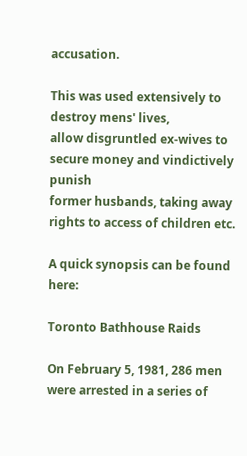accusation.

This was used extensively to destroy mens' lives,
allow disgruntled ex-wives to secure money and vindictively punish
former husbands, taking away rights to access of children etc.

A quick synopsis can be found here:

Toronto Bathhouse Raids

On February 5, 1981, 286 men were arrested in a series of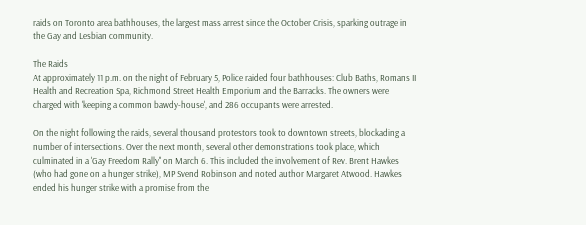raids on Toronto area bathhouses, the largest mass arrest since the October Crisis, sparking outrage in the Gay and Lesbian community.

The Raids
At approximately 11 p.m. on the night of February 5, Police raided four bathhouses: Club Baths, Romans II Health and Recreation Spa, Richmond Street Health Emporium and the Barracks. The owners were charged with 'keeping a common bawdy-house', and 286 occupants were arrested.

On the night following the raids, several thousand protestors took to downtown streets, blockading a number of intersections. Over the next month, several other demonstrations took place, which culminated in a 'Gay Freedom Rally'' on March 6. This included the involvement of Rev. Brent Hawkes (who had gone on a hunger strike), MP Svend Robinson and noted author Margaret Atwood. Hawkes ended his hunger strike with a promise from the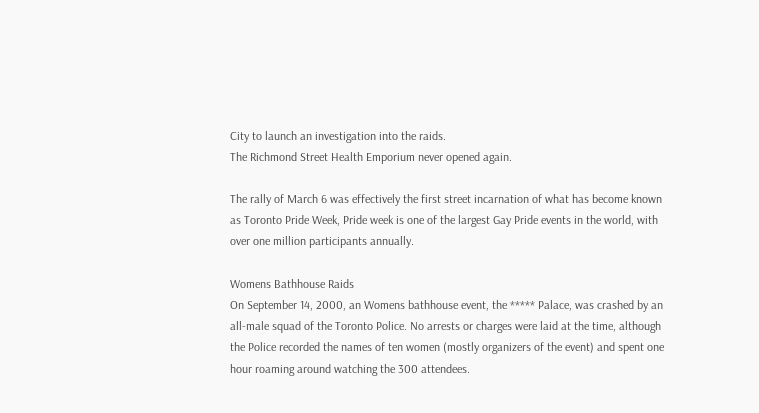City to launch an investigation into the raids.
The Richmond Street Health Emporium never opened again.

The rally of March 6 was effectively the first street incarnation of what has become known as Toronto Pride Week, Pride week is one of the largest Gay Pride events in the world, with over one million participants annually.

Womens Bathhouse Raids
On September 14, 2000, an Womens bathhouse event, the ***** Palace, was crashed by an all-male squad of the Toronto Police. No arrests or charges were laid at the time, although the Police recorded the names of ten women (mostly organizers of the event) and spent one hour roaming around watching the 300 attendees.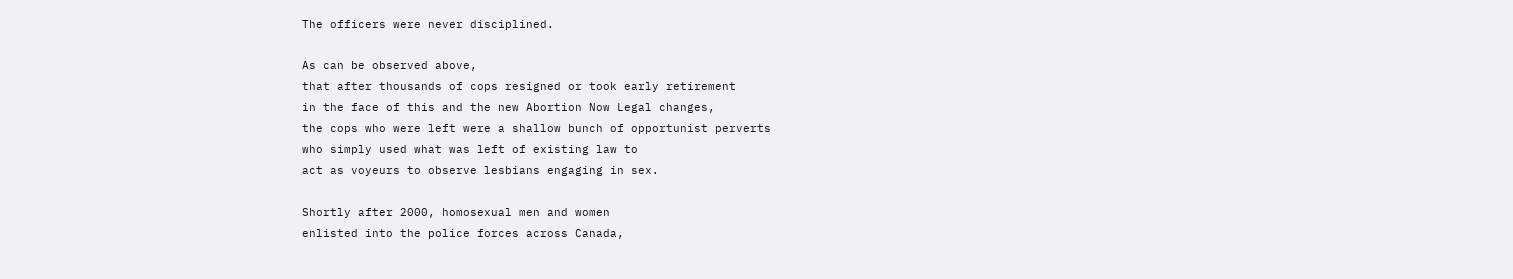The officers were never disciplined.

As can be observed above,
that after thousands of cops resigned or took early retirement
in the face of this and the new Abortion Now Legal changes,
the cops who were left were a shallow bunch of opportunist perverts
who simply used what was left of existing law to
act as voyeurs to observe lesbians engaging in sex.

Shortly after 2000, homosexual men and women
enlisted into the police forces across Canada,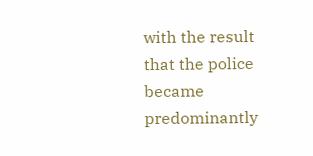with the result that the police became predominantly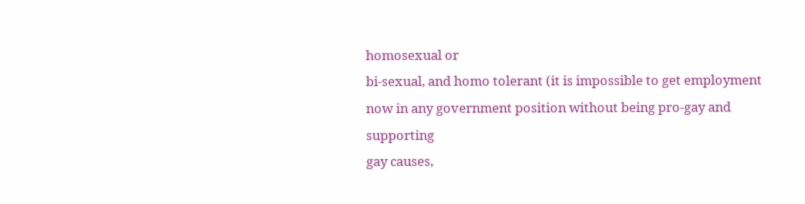homosexual or
bi-sexual, and homo tolerant (it is impossible to get employment
now in any government position without being pro-gay and supporting
gay causes,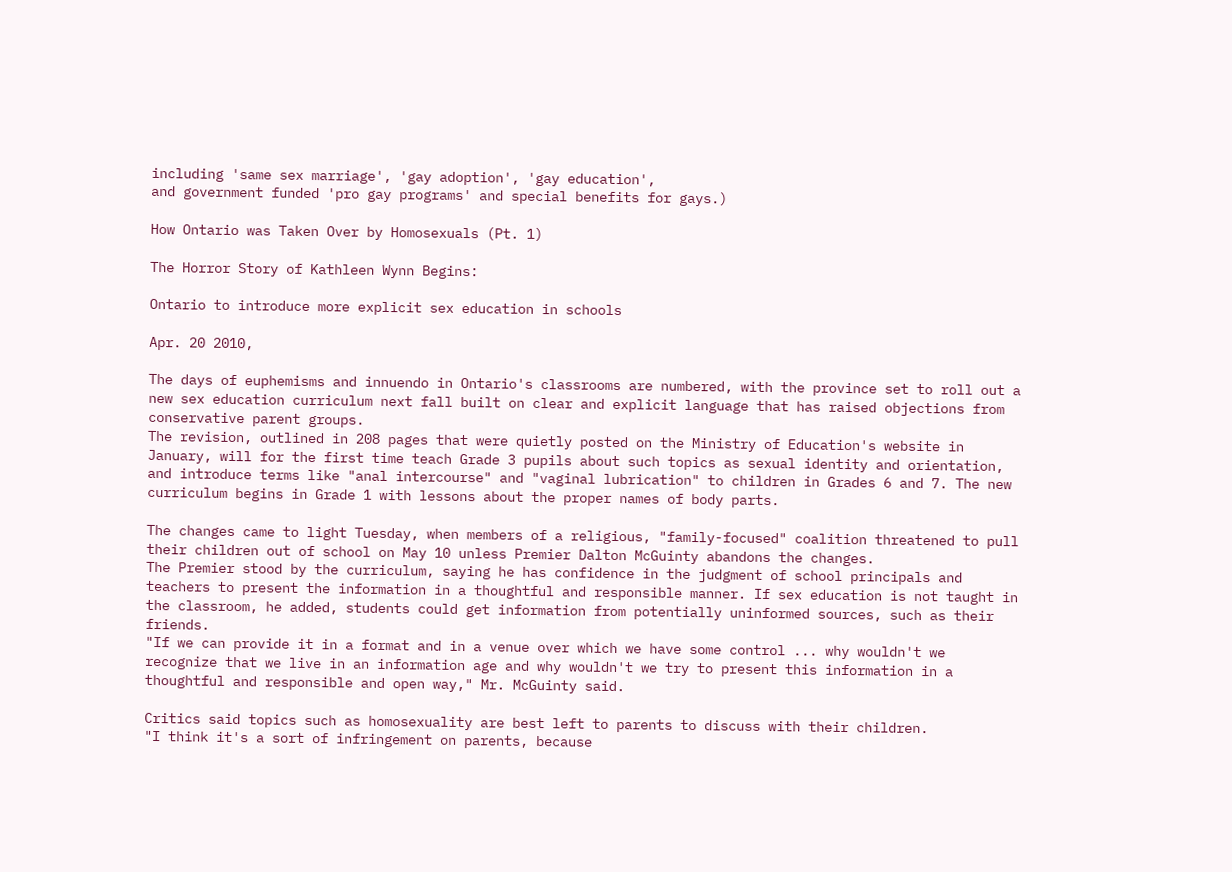including 'same sex marriage', 'gay adoption', 'gay education',
and government funded 'pro gay programs' and special benefits for gays.)

How Ontario was Taken Over by Homosexuals (Pt. 1)

The Horror Story of Kathleen Wynn Begins:

Ontario to introduce more explicit sex education in schools

Apr. 20 2010,

The days of euphemisms and innuendo in Ontario's classrooms are numbered, with the province set to roll out a new sex education curriculum next fall built on clear and explicit language that has raised objections from conservative parent groups.
The revision, outlined in 208 pages that were quietly posted on the Ministry of Education's website in January, will for the first time teach Grade 3 pupils about such topics as sexual identity and orientation, and introduce terms like "anal intercourse" and "vaginal lubrication" to children in Grades 6 and 7. The new curriculum begins in Grade 1 with lessons about the proper names of body parts.

The changes came to light Tuesday, when members of a religious, "family-focused" coalition threatened to pull their children out of school on May 10 unless Premier Dalton McGuinty abandons the changes.
The Premier stood by the curriculum, saying he has confidence in the judgment of school principals and teachers to present the information in a thoughtful and responsible manner. If sex education is not taught in the classroom, he added, students could get information from potentially uninformed sources, such as their friends.
"If we can provide it in a format and in a venue over which we have some control ... why wouldn't we recognize that we live in an information age and why wouldn't we try to present this information in a thoughtful and responsible and open way," Mr. McGuinty said.

Critics said topics such as homosexuality are best left to parents to discuss with their children.
"I think it's a sort of infringement on parents, because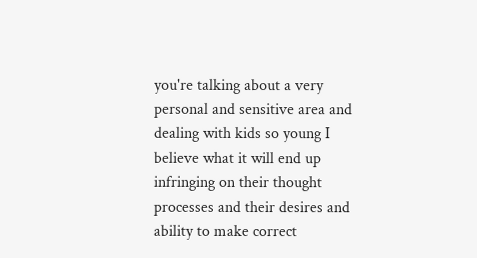you're talking about a very personal and sensitive area and dealing with kids so young I believe what it will end up infringing on their thought processes and their desires and ability to make correct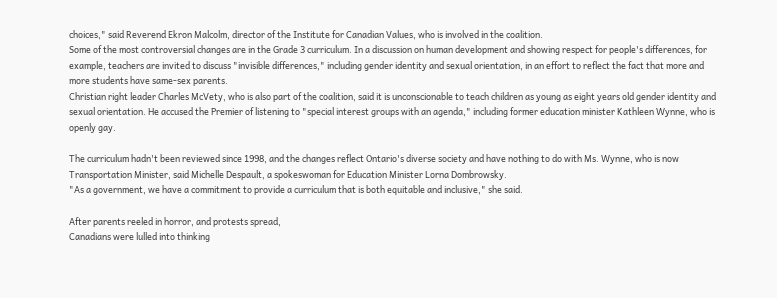choices," said Reverend Ekron Malcolm, director of the Institute for Canadian Values, who is involved in the coalition.
Some of the most controversial changes are in the Grade 3 curriculum. In a discussion on human development and showing respect for people's differences, for example, teachers are invited to discuss "invisible differences," including gender identity and sexual orientation, in an effort to reflect the fact that more and more students have same-sex parents.
Christian right leader Charles McVety, who is also part of the coalition, said it is unconscionable to teach children as young as eight years old gender identity and sexual orientation. He accused the Premier of listening to "special interest groups with an agenda," including former education minister Kathleen Wynne, who is openly gay.

The curriculum hadn't been reviewed since 1998, and the changes reflect Ontario's diverse society and have nothing to do with Ms. Wynne, who is now Transportation Minister, said Michelle Despault, a spokeswoman for Education Minister Lorna Dombrowsky.
"As a government, we have a commitment to provide a curriculum that is both equitable and inclusive," she said.

After parents reeled in horror, and protests spread,
Canadians were lulled into thinking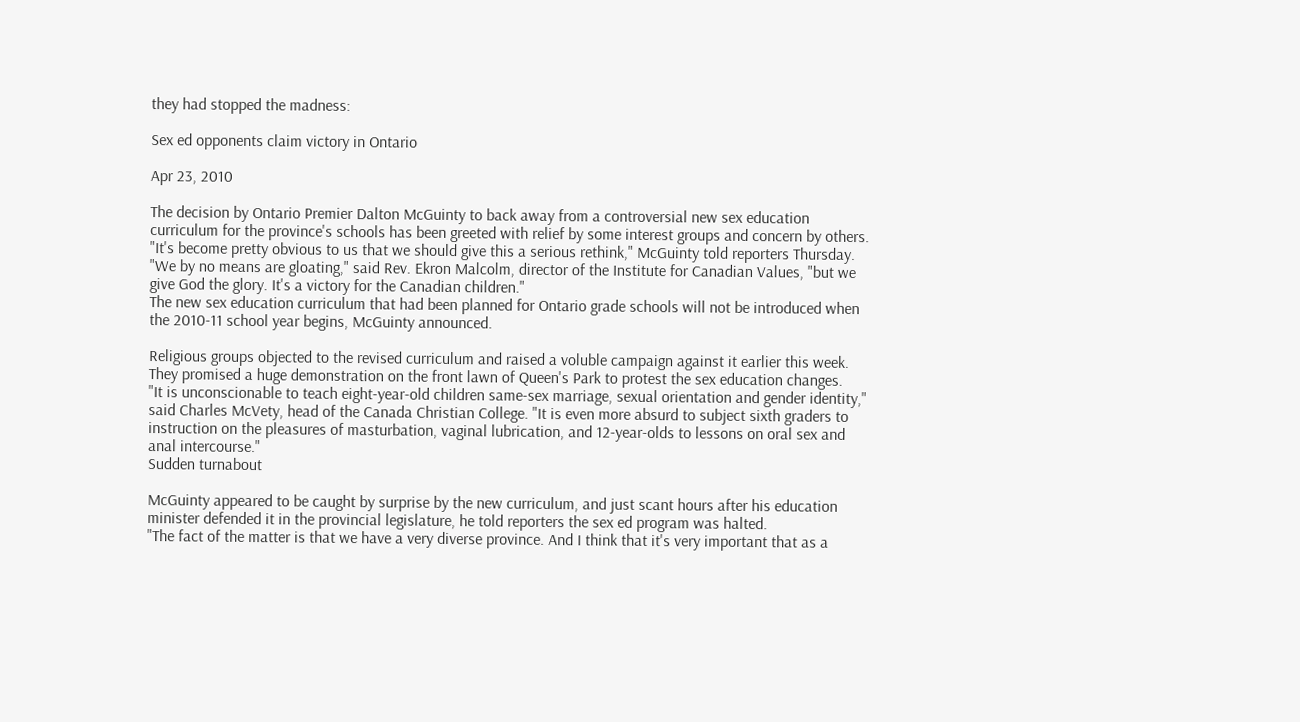they had stopped the madness:

Sex ed opponents claim victory in Ontario

Apr 23, 2010

The decision by Ontario Premier Dalton McGuinty to back away from a controversial new sex education curriculum for the province's schools has been greeted with relief by some interest groups and concern by others.
"It's become pretty obvious to us that we should give this a serious rethink," McGuinty told reporters Thursday.
"We by no means are gloating," said Rev. Ekron Malcolm, director of the Institute for Canadian Values, "but we give God the glory. It's a victory for the Canadian children."
The new sex education curriculum that had been planned for Ontario grade schools will not be introduced when the 2010-11 school year begins, McGuinty announced.

Religious groups objected to the revised curriculum and raised a voluble campaign against it earlier this week. They promised a huge demonstration on the front lawn of Queen's Park to protest the sex education changes.
"It is unconscionable to teach eight-year-old children same-sex marriage, sexual orientation and gender identity," said Charles McVety, head of the Canada Christian College. "It is even more absurd to subject sixth graders to instruction on the pleasures of masturbation, vaginal lubrication, and 12-year-olds to lessons on oral sex and anal intercourse."
Sudden turnabout

McGuinty appeared to be caught by surprise by the new curriculum, and just scant hours after his education minister defended it in the provincial legislature, he told reporters the sex ed program was halted.
"The fact of the matter is that we have a very diverse province. And I think that it's very important that as a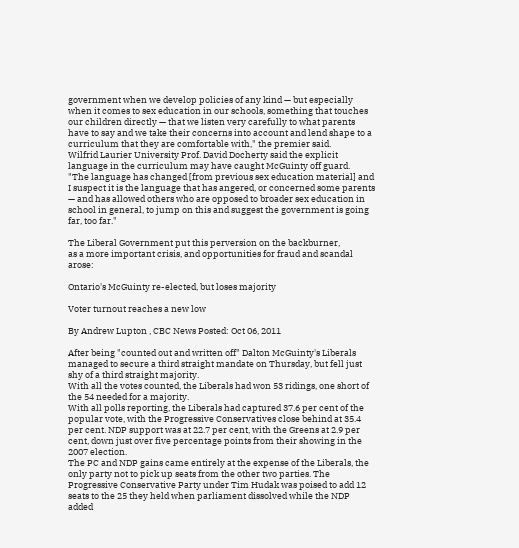government when we develop policies of any kind — but especially when it comes to sex education in our schools, something that touches our children directly — that we listen very carefully to what parents have to say and we take their concerns into account and lend shape to a curriculum that they are comfortable with," the premier said.
Wilfrid Laurier University Prof. David Docherty said the explicit language in the curriculum may have caught McGuinty off guard.
"The language has changed [from previous sex education material] and I suspect it is the language that has angered, or concerned some parents — and has allowed others who are opposed to broader sex education in school in general, to jump on this and suggest the government is going far, too far."

The Liberal Government put this perversion on the backburner,
as a more important crisis, and opportunities for fraud and scandal arose:

Ontario's McGuinty re-elected, but loses majority

Voter turnout reaches a new low

By Andrew Lupton , CBC News Posted: Oct 06, 2011

After being "counted out and written off" Dalton McGuinty's Liberals managed to secure a third straight mandate on Thursday, but fell just shy of a third straight majority.
With all the votes counted, the Liberals had won 53 ridings, one short of the 54 needed for a majority.
With all polls reporting, the Liberals had captured 37.6 per cent of the popular vote, with the Progressive Conservatives close behind at 35.4 per cent. NDP support was at 22.7 per cent, with the Greens at 2.9 per cent, down just over five percentage points from their showing in the 2007 election.
The PC and NDP gains came entirely at the expense of the Liberals, the only party not to pick up seats from the other two parties. The Progressive Conservative Party under Tim Hudak was poised to add 12 seats to the 25 they held when parliament dissolved while the NDP added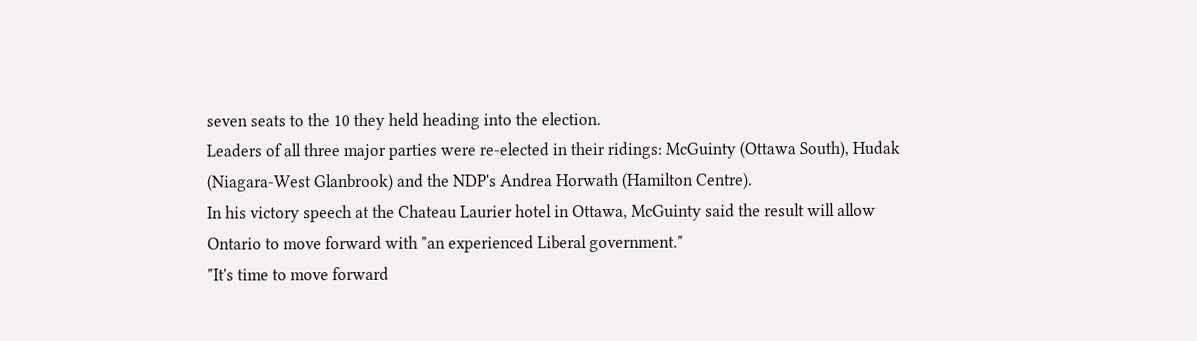seven seats to the 10 they held heading into the election.
Leaders of all three major parties were re-elected in their ridings: McGuinty (Ottawa South), Hudak (Niagara-West Glanbrook) and the NDP's Andrea Horwath (Hamilton Centre).
In his victory speech at the Chateau Laurier hotel in Ottawa, McGuinty said the result will allow Ontario to move forward with "an experienced Liberal government."
"It's time to move forward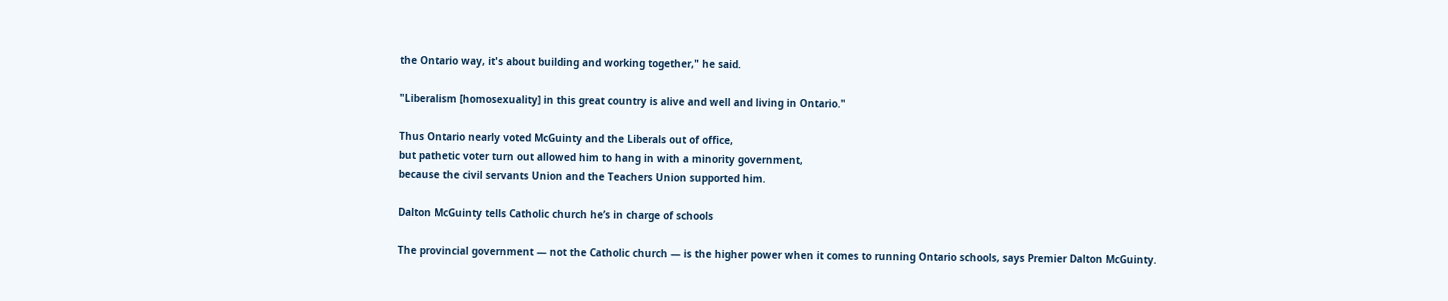the Ontario way, it's about building and working together," he said.

"Liberalism [homosexuality] in this great country is alive and well and living in Ontario."

Thus Ontario nearly voted McGuinty and the Liberals out of office,
but pathetic voter turn out allowed him to hang in with a minority government,
because the civil servants Union and the Teachers Union supported him.

Dalton McGuinty tells Catholic church he’s in charge of schools

The provincial government — not the Catholic church — is the higher power when it comes to running Ontario schools, says Premier Dalton McGuinty.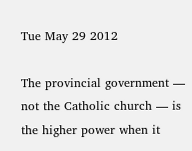Tue May 29 2012

The provincial government — not the Catholic church — is the higher power when it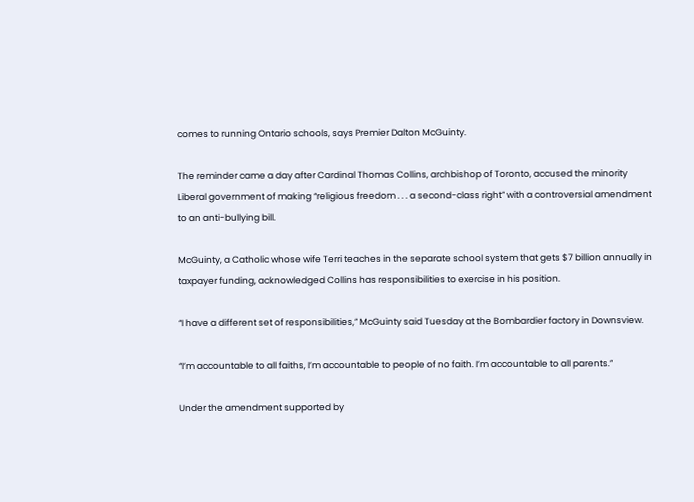comes to running Ontario schools, says Premier Dalton McGuinty.

The reminder came a day after Cardinal Thomas Collins, archbishop of Toronto, accused the minority Liberal government of making “religious freedom . . . a second-class right” with a controversial amendment to an anti-bullying bill.

McGuinty, a Catholic whose wife Terri teaches in the separate school system that gets $7 billion annually in taxpayer funding, acknowledged Collins has responsibilities to exercise in his position.

“I have a different set of responsibilities,” McGuinty said Tuesday at the Bombardier factory in Downsview.

“I’m accountable to all faiths, I’m accountable to people of no faith. I’m accountable to all parents.”

Under the amendment supported by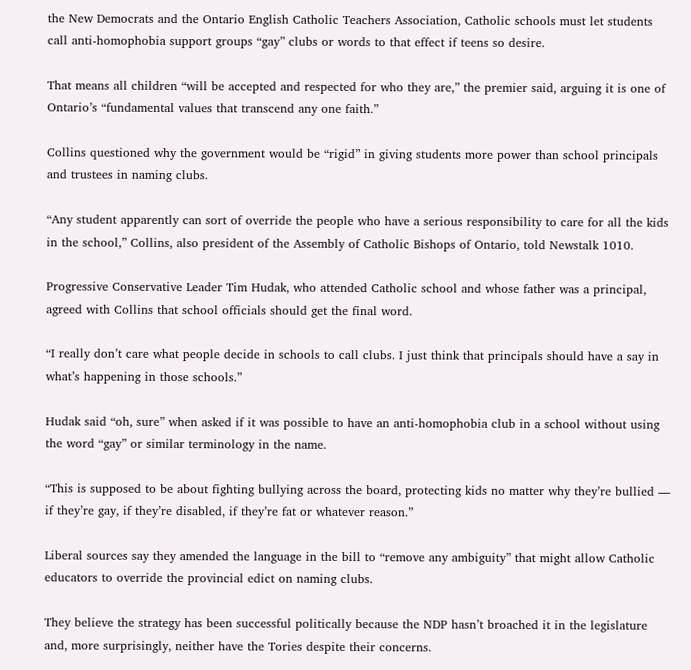the New Democrats and the Ontario English Catholic Teachers Association, Catholic schools must let students call anti-homophobia support groups “gay” clubs or words to that effect if teens so desire.

That means all children “will be accepted and respected for who they are,” the premier said, arguing it is one of Ontario’s “fundamental values that transcend any one faith.”

Collins questioned why the government would be “rigid” in giving students more power than school principals and trustees in naming clubs.

“Any student apparently can sort of override the people who have a serious responsibility to care for all the kids in the school,” Collins, also president of the Assembly of Catholic Bishops of Ontario, told Newstalk 1010.

Progressive Conservative Leader Tim Hudak, who attended Catholic school and whose father was a principal, agreed with Collins that school officials should get the final word.

“I really don’t care what people decide in schools to call clubs. I just think that principals should have a say in what’s happening in those schools.”

Hudak said “oh, sure” when asked if it was possible to have an anti-homophobia club in a school without using the word “gay” or similar terminology in the name.

“This is supposed to be about fighting bullying across the board, protecting kids no matter why they’re bullied — if they’re gay, if they’re disabled, if they’re fat or whatever reason.”

Liberal sources say they amended the language in the bill to “remove any ambiguity” that might allow Catholic educators to override the provincial edict on naming clubs.

They believe the strategy has been successful politically because the NDP hasn’t broached it in the legislature and, more surprisingly, neither have the Tories despite their concerns.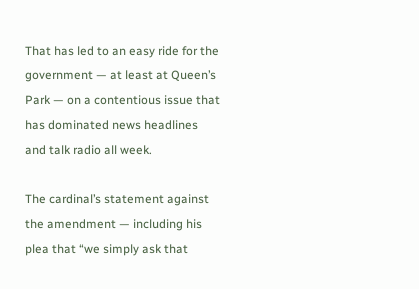That has led to an easy ride for the government — at least at Queen’s Park — on a contentious issue that has dominated news headlines and talk radio all week.

The cardinal’s statement against the amendment — including his plea that “we simply ask that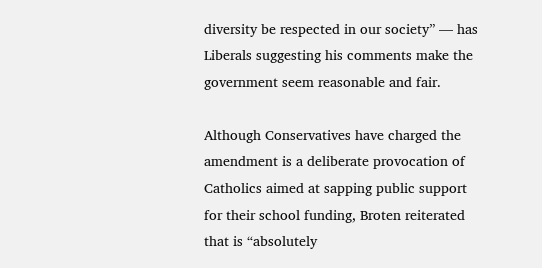diversity be respected in our society” — has Liberals suggesting his comments make the government seem reasonable and fair.

Although Conservatives have charged the amendment is a deliberate provocation of Catholics aimed at sapping public support for their school funding, Broten reiterated that is “absolutely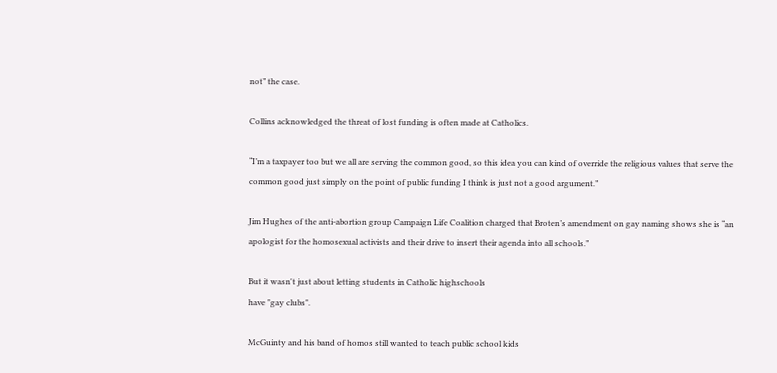not” the case.

Collins acknowledged the threat of lost funding is often made at Catholics.

“I’m a taxpayer too but we all are serving the common good, so this idea you can kind of override the religious values that serve the common good just simply on the point of public funding I think is just not a good argument.”

Jim Hughes of the anti-abortion group Campaign Life Coalition charged that Broten’s amendment on gay naming shows she is “an apologist for the homosexual activists and their drive to insert their agenda into all schools.”

But it wasn't just about letting students in Catholic highschools
have "gay clubs".

McGuinty and his band of homos still wanted to teach public school kids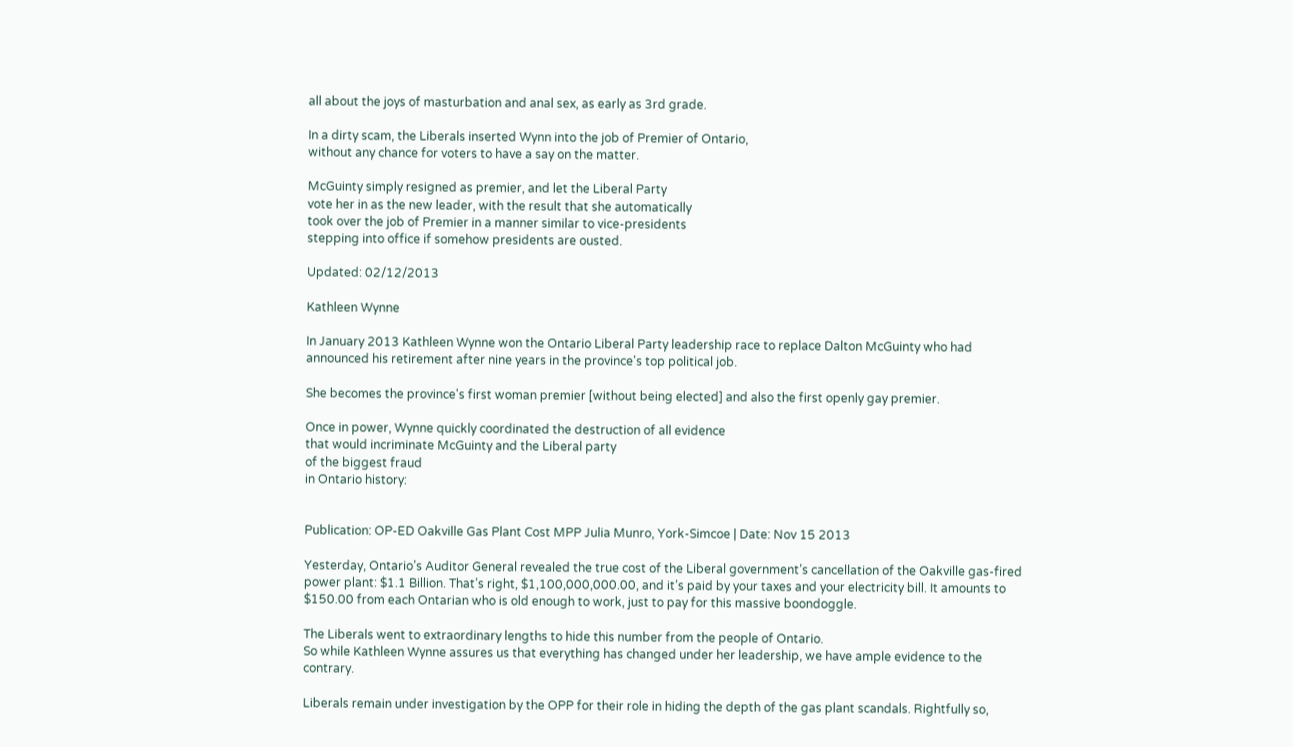all about the joys of masturbation and anal sex, as early as 3rd grade.

In a dirty scam, the Liberals inserted Wynn into the job of Premier of Ontario,
without any chance for voters to have a say on the matter.

McGuinty simply resigned as premier, and let the Liberal Party
vote her in as the new leader, with the result that she automatically
took over the job of Premier in a manner similar to vice-presidents
stepping into office if somehow presidents are ousted.

Updated: 02/12/2013

Kathleen Wynne

In January 2013 Kathleen Wynne won the Ontario Liberal Party leadership race to replace Dalton McGuinty who had announced his retirement after nine years in the province's top political job.

She becomes the province's first woman premier [without being elected] and also the first openly gay premier.

Once in power, Wynne quickly coordinated the destruction of all evidence
that would incriminate McGuinty and the Liberal party
of the biggest fraud
in Ontario history:


Publication: OP-ED Oakville Gas Plant Cost MPP Julia Munro, York-Simcoe | Date: Nov 15 2013

Yesterday, Ontario’s Auditor General revealed the true cost of the Liberal government’s cancellation of the Oakville gas-fired power plant: $1.1 Billion. That’s right, $1,100,000,000.00, and it’s paid by your taxes and your electricity bill. It amounts to $150.00 from each Ontarian who is old enough to work, just to pay for this massive boondoggle.

The Liberals went to extraordinary lengths to hide this number from the people of Ontario.
So while Kathleen Wynne assures us that everything has changed under her leadership, we have ample evidence to the contrary.

Liberals remain under investigation by the OPP for their role in hiding the depth of the gas plant scandals. Rightfully so,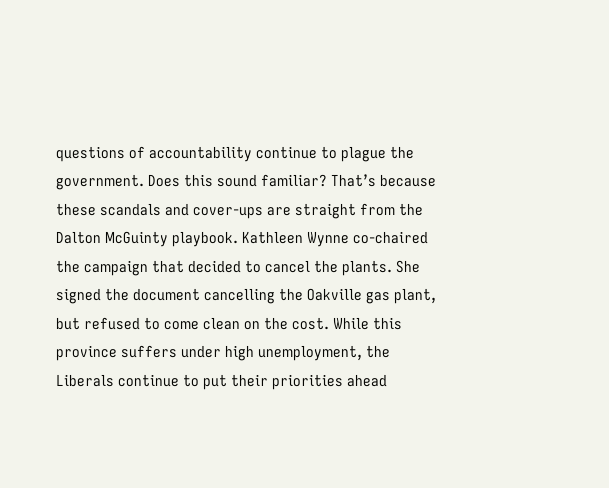questions of accountability continue to plague the government. Does this sound familiar? That’s because these scandals and cover-ups are straight from the Dalton McGuinty playbook. Kathleen Wynne co-chaired the campaign that decided to cancel the plants. She signed the document cancelling the Oakville gas plant, but refused to come clean on the cost. While this province suffers under high unemployment, the Liberals continue to put their priorities ahead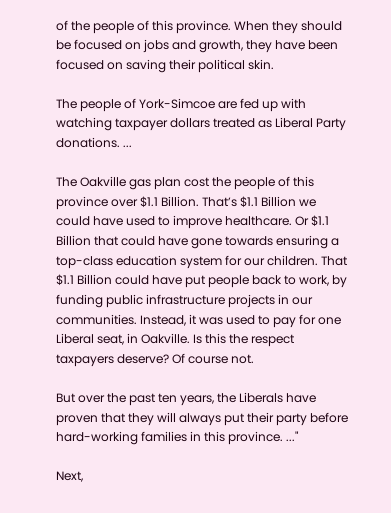of the people of this province. When they should be focused on jobs and growth, they have been focused on saving their political skin.

The people of York-Simcoe are fed up with watching taxpayer dollars treated as Liberal Party donations. ...

The Oakville gas plan cost the people of this province over $1.1 Billion. That’s $1.1 Billion we could have used to improve healthcare. Or $1.1 Billion that could have gone towards ensuring a top-class education system for our children. That $1.1 Billion could have put people back to work, by funding public infrastructure projects in our communities. Instead, it was used to pay for one Liberal seat, in Oakville. Is this the respect taxpayers deserve? Of course not.

But over the past ten years, the Liberals have proven that they will always put their party before hard-working families in this province. ..."

Next,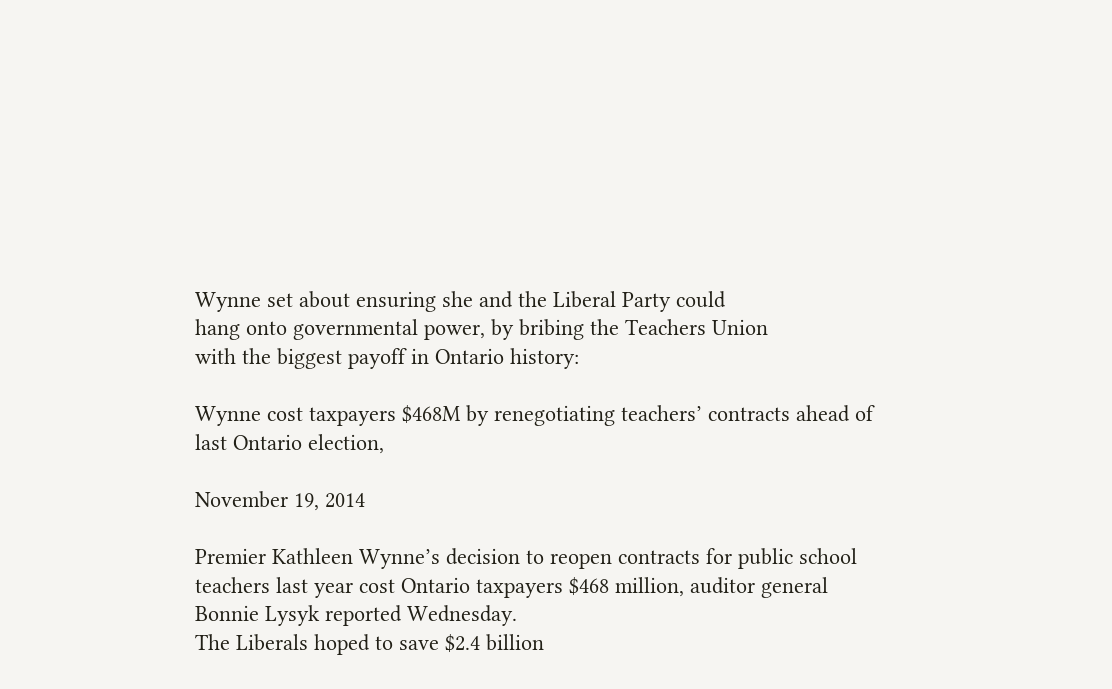Wynne set about ensuring she and the Liberal Party could
hang onto governmental power, by bribing the Teachers Union
with the biggest payoff in Ontario history:

Wynne cost taxpayers $468M by renegotiating teachers’ contracts ahead of last Ontario election,

November 19, 2014

Premier Kathleen Wynne’s decision to reopen contracts for public school teachers last year cost Ontario taxpayers $468 million, auditor general Bonnie Lysyk reported Wednesday.
The Liberals hoped to save $2.4 billion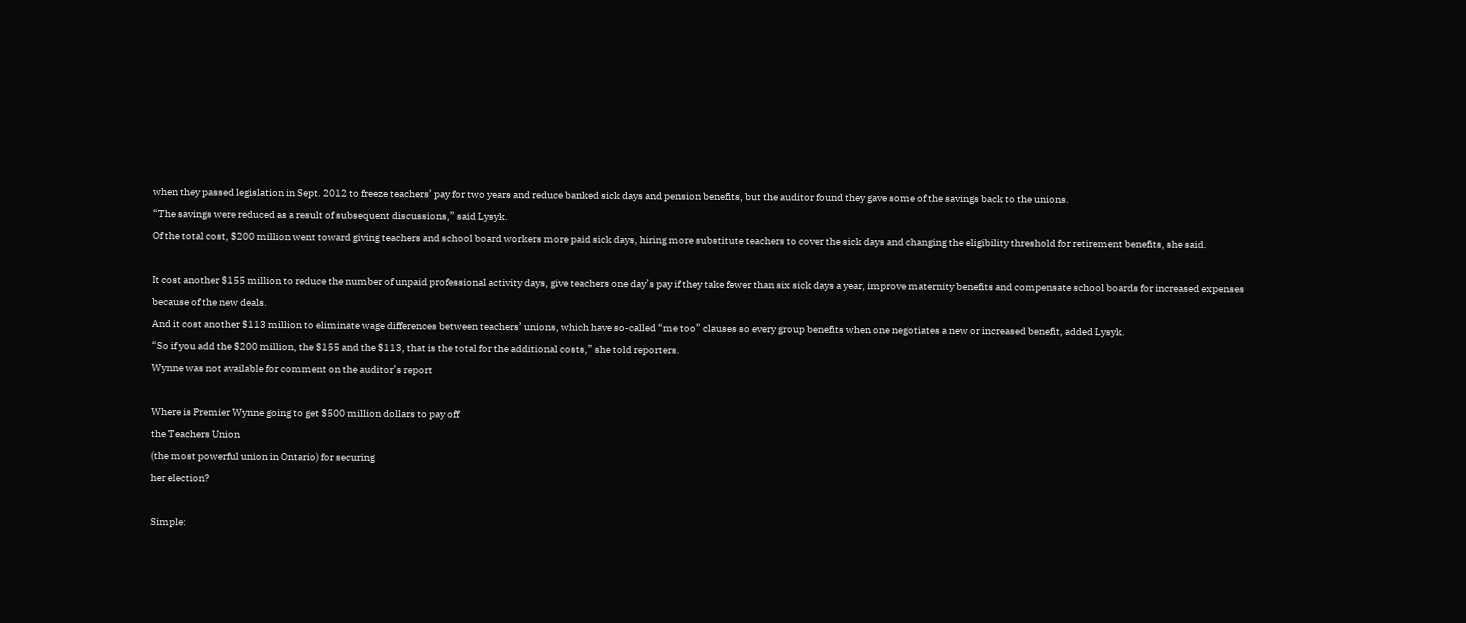when they passed legislation in Sept. 2012 to freeze teachers’ pay for two years and reduce banked sick days and pension benefits, but the auditor found they gave some of the savings back to the unions.
“The savings were reduced as a result of subsequent discussions,” said Lysyk.
Of the total cost, $200 million went toward giving teachers and school board workers more paid sick days, hiring more substitute teachers to cover the sick days and changing the eligibility threshold for retirement benefits, she said.

It cost another $155 million to reduce the number of unpaid professional activity days, give teachers one day’s pay if they take fewer than six sick days a year, improve maternity benefits and compensate school boards for increased expenses because of the new deals.
And it cost another $113 million to eliminate wage differences between teachers’ unions, which have so-called “me too” clauses so every group benefits when one negotiates a new or increased benefit, added Lysyk.
“So if you add the $200 million, the $155 and the $113, that is the total for the additional costs,” she told reporters.
Wynne was not available for comment on the auditor’s report

Where is Premier Wynne going to get $500 million dollars to pay off
the Teachers Union
(the most powerful union in Ontario) for securing
her election?

Simple: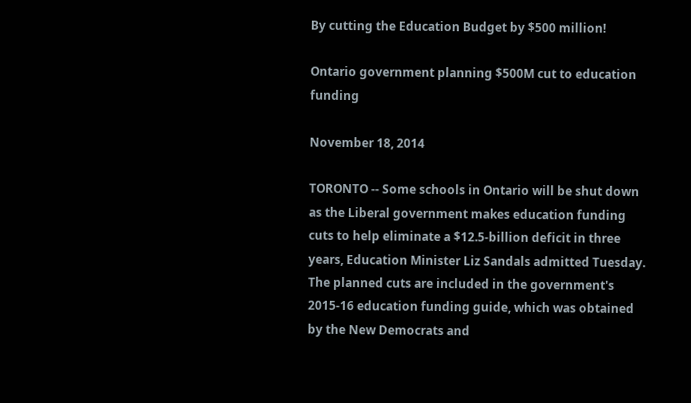By cutting the Education Budget by $500 million!

Ontario government planning $500M cut to education funding

November 18, 2014

TORONTO -- Some schools in Ontario will be shut down as the Liberal government makes education funding cuts to help eliminate a $12.5-billion deficit in three years, Education Minister Liz Sandals admitted Tuesday.
The planned cuts are included in the government's 2015-16 education funding guide, which was obtained by the New Democrats and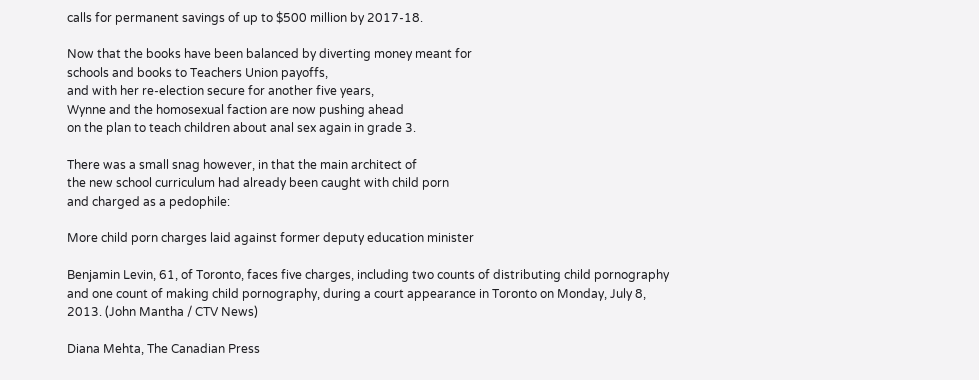calls for permanent savings of up to $500 million by 2017-18.

Now that the books have been balanced by diverting money meant for
schools and books to Teachers Union payoffs,
and with her re-election secure for another five years,
Wynne and the homosexual faction are now pushing ahead
on the plan to teach children about anal sex again in grade 3.

There was a small snag however, in that the main architect of
the new school curriculum had already been caught with child porn
and charged as a pedophile:

More child porn charges laid against former deputy education minister

Benjamin Levin, 61, of Toronto, faces five charges, including two counts of distributing child pornography and one count of making child pornography, during a court appearance in Toronto on Monday, July 8, 2013. (John Mantha / CTV News)

Diana Mehta, The Canadian Press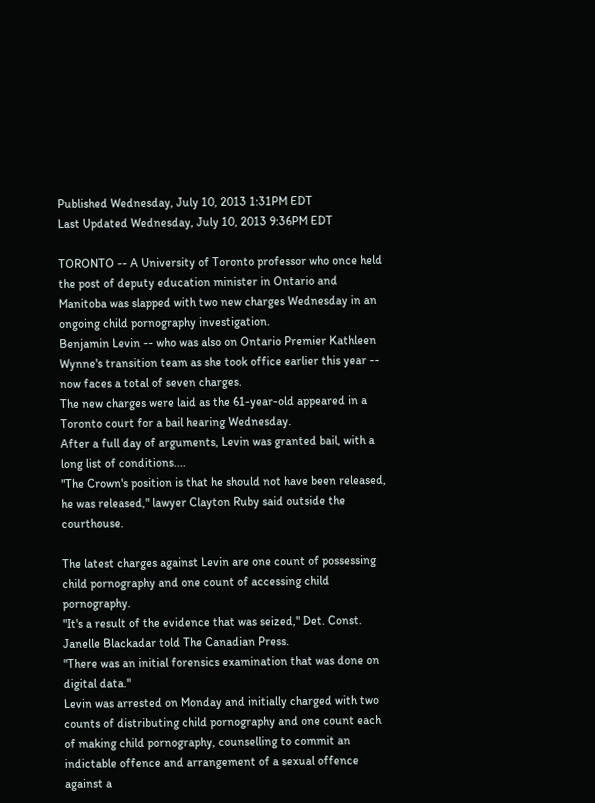Published Wednesday, July 10, 2013 1:31PM EDT
Last Updated Wednesday, July 10, 2013 9:36PM EDT

TORONTO -- A University of Toronto professor who once held the post of deputy education minister in Ontario and Manitoba was slapped with two new charges Wednesday in an ongoing child pornography investigation.
Benjamin Levin -- who was also on Ontario Premier Kathleen Wynne's transition team as she took office earlier this year -- now faces a total of seven charges.
The new charges were laid as the 61-year-old appeared in a Toronto court for a bail hearing Wednesday.
After a full day of arguments, Levin was granted bail, with a long list of conditions....
"The Crown's position is that he should not have been released, he was released," lawyer Clayton Ruby said outside the courthouse.

The latest charges against Levin are one count of possessing child pornography and one count of accessing child pornography.
"It's a result of the evidence that was seized," Det. Const. Janelle Blackadar told The Canadian Press.
"There was an initial forensics examination that was done on digital data."
Levin was arrested on Monday and initially charged with two counts of distributing child pornography and one count each of making child pornography, counselling to commit an indictable offence and arrangement of a sexual offence against a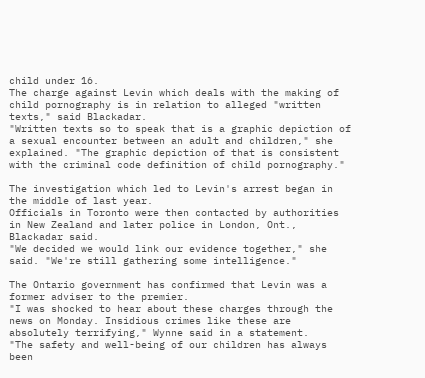child under 16.
The charge against Levin which deals with the making of child pornography is in relation to alleged "written texts," said Blackadar.
"Written texts so to speak that is a graphic depiction of a sexual encounter between an adult and children," she explained. "The graphic depiction of that is consistent with the criminal code definition of child pornography."

The investigation which led to Levin's arrest began in the middle of last year.
Officials in Toronto were then contacted by authorities in New Zealand and later police in London, Ont., Blackadar said.
"We decided we would link our evidence together," she said. "We're still gathering some intelligence."

The Ontario government has confirmed that Levin was a former adviser to the premier.
"I was shocked to hear about these charges through the news on Monday. Insidious crimes like these are absolutely terrifying," Wynne said in a statement.
"The safety and well-being of our children has always been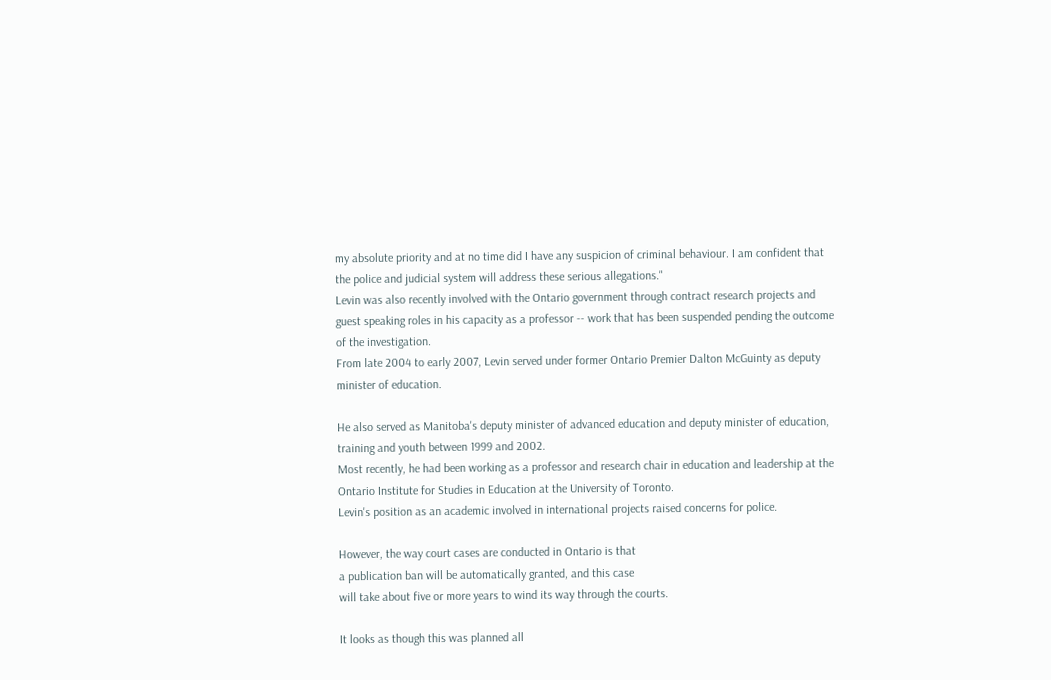my absolute priority and at no time did I have any suspicion of criminal behaviour. I am confident that the police and judicial system will address these serious allegations."
Levin was also recently involved with the Ontario government through contract research projects and guest speaking roles in his capacity as a professor -- work that has been suspended pending the outcome of the investigation.
From late 2004 to early 2007, Levin served under former Ontario Premier Dalton McGuinty as deputy minister of education.

He also served as Manitoba's deputy minister of advanced education and deputy minister of education, training and youth between 1999 and 2002.
Most recently, he had been working as a professor and research chair in education and leadership at the Ontario Institute for Studies in Education at the University of Toronto.
Levin's position as an academic involved in international projects raised concerns for police.

However, the way court cases are conducted in Ontario is that
a publication ban will be automatically granted, and this case
will take about five or more years to wind its way through the courts.

It looks as though this was planned all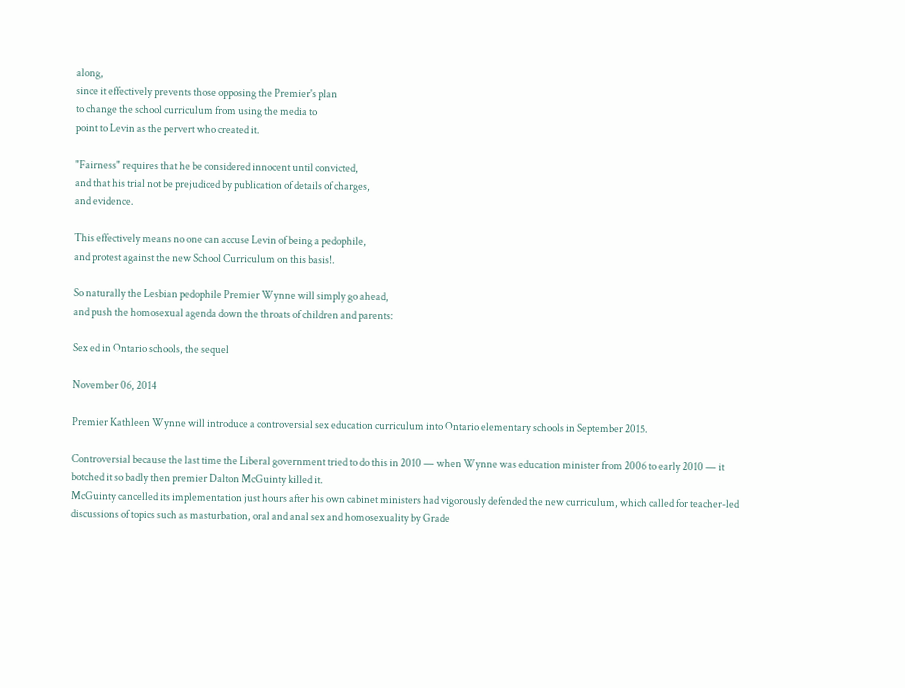along,
since it effectively prevents those opposing the Premier's plan
to change the school curriculum from using the media to
point to Levin as the pervert who created it.

"Fairness" requires that he be considered innocent until convicted,
and that his trial not be prejudiced by publication of details of charges,
and evidence.

This effectively means no one can accuse Levin of being a pedophile,
and protest against the new School Curriculum on this basis!.

So naturally the Lesbian pedophile Premier Wynne will simply go ahead,
and push the homosexual agenda down the throats of children and parents:

Sex ed in Ontario schools, the sequel

November 06, 2014

Premier Kathleen Wynne will introduce a controversial sex education curriculum into Ontario elementary schools in September 2015.

Controversial because the last time the Liberal government tried to do this in 2010 — when Wynne was education minister from 2006 to early 2010 — it botched it so badly then premier Dalton McGuinty killed it.
McGuinty cancelled its implementation just hours after his own cabinet ministers had vigorously defended the new curriculum, which called for teacher-led discussions of topics such as masturbation, oral and anal sex and homosexuality by Grade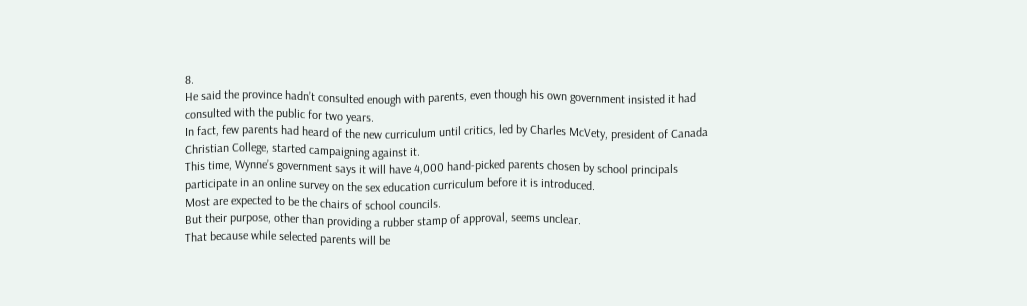8.
He said the province hadn’t consulted enough with parents, even though his own government insisted it had consulted with the public for two years.
In fact, few parents had heard of the new curriculum until critics, led by Charles McVety, president of Canada Christian College, started campaigning against it.
This time, Wynne’s government says it will have 4,000 hand-picked parents chosen by school principals participate in an online survey on the sex education curriculum before it is introduced.
Most are expected to be the chairs of school councils.
But their purpose, other than providing a rubber stamp of approval, seems unclear.
That because while selected parents will be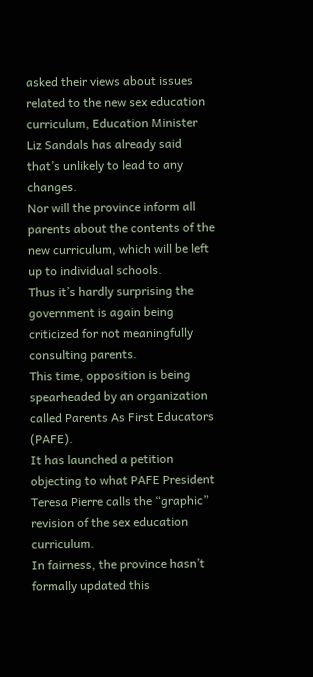asked their views about issues related to the new sex education curriculum, Education Minister Liz Sandals has already said that’s unlikely to lead to any changes.
Nor will the province inform all parents about the contents of the new curriculum, which will be left up to individual schools.
Thus it’s hardly surprising the government is again being criticized for not meaningfully consulting parents.
This time, opposition is being spearheaded by an organization called Parents As First Educators (PAFE).
It has launched a petition objecting to what PAFE President Teresa Pierre calls the “graphic” revision of the sex education curriculum.
In fairness, the province hasn’t formally updated this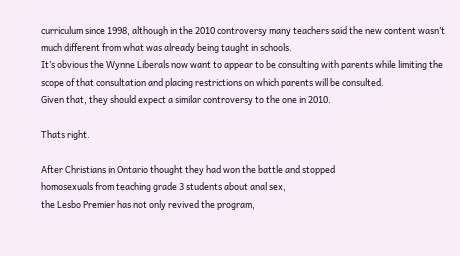curriculum since 1998, although in the 2010 controversy many teachers said the new content wasn’t much different from what was already being taught in schools.
It’s obvious the Wynne Liberals now want to appear to be consulting with parents while limiting the scope of that consultation and placing restrictions on which parents will be consulted.
Given that, they should expect a similar controversy to the one in 2010.

Thats right.

After Christians in Ontario thought they had won the battle and stopped
homosexuals from teaching grade 3 students about anal sex,
the Lesbo Premier has not only revived the program,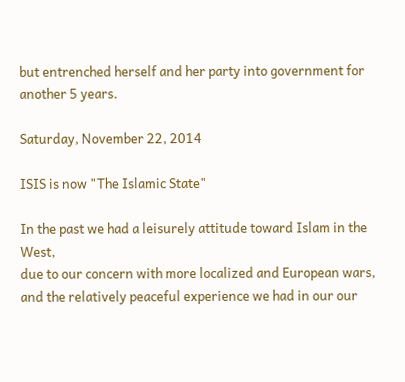but entrenched herself and her party into government for another 5 years.

Saturday, November 22, 2014

ISIS is now "The Islamic State"

In the past we had a leisurely attitude toward Islam in the West,
due to our concern with more localized and European wars,
and the relatively peaceful experience we had in our our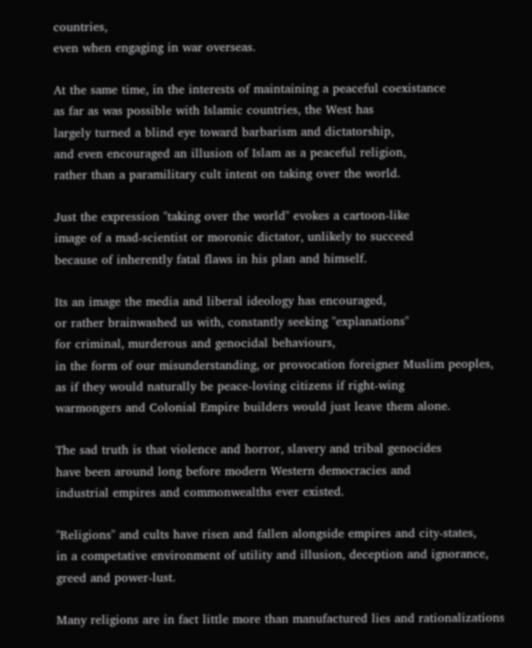countries,
even when engaging in war overseas.

At the same time, in the interests of maintaining a peaceful coexistance
as far as was possible with Islamic countries, the West has
largely turned a blind eye toward barbarism and dictatorship,
and even encouraged an illusion of Islam as a peaceful religion,
rather than a paramilitary cult intent on taking over the world.

Just the expression "taking over the world" evokes a cartoon-like
image of a mad-scientist or moronic dictator, unlikely to succeed
because of inherently fatal flaws in his plan and himself.

Its an image the media and liberal ideology has encouraged,
or rather brainwashed us with, constantly seeking "explanations"
for criminal, murderous and genocidal behaviours,
in the form of our misunderstanding, or provocation foreigner Muslim peoples,
as if they would naturally be peace-loving citizens if right-wing
warmongers and Colonial Empire builders would just leave them alone.

The sad truth is that violence and horror, slavery and tribal genocides
have been around long before modern Western democracies and
industrial empires and commonwealths ever existed.

"Religions" and cults have risen and fallen alongside empires and city-states,
in a competative environment of utility and illusion, deception and ignorance,
greed and power-lust.

Many religions are in fact little more than manufactured lies and rationalizations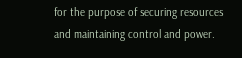for the purpose of securing resources and maintaining control and power.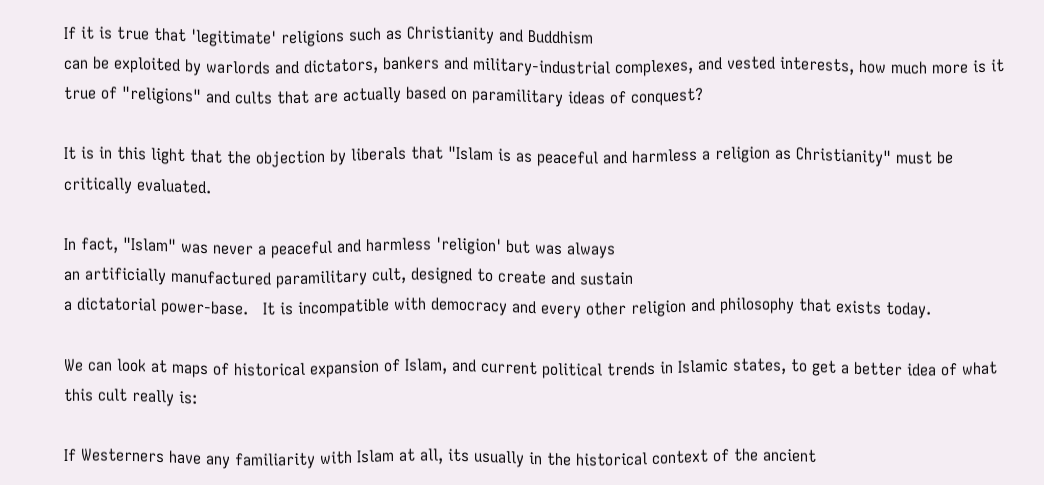If it is true that 'legitimate' religions such as Christianity and Buddhism
can be exploited by warlords and dictators, bankers and military-industrial complexes, and vested interests, how much more is it true of "religions" and cults that are actually based on paramilitary ideas of conquest?

It is in this light that the objection by liberals that "Islam is as peaceful and harmless a religion as Christianity" must be critically evaluated.

In fact, "Islam" was never a peaceful and harmless 'religion' but was always
an artificially manufactured paramilitary cult, designed to create and sustain
a dictatorial power-base.   It is incompatible with democracy and every other religion and philosophy that exists today.

We can look at maps of historical expansion of Islam, and current political trends in Islamic states, to get a better idea of what this cult really is:

If Westerners have any familiarity with Islam at all, its usually in the historical context of the ancient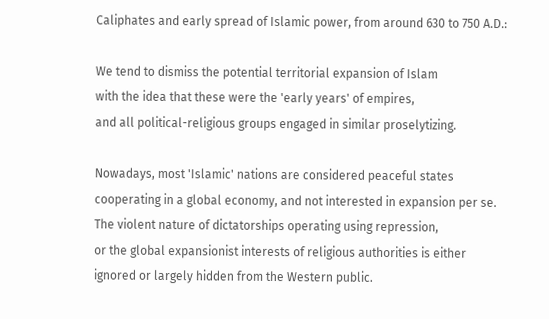Caliphates and early spread of Islamic power, from around 630 to 750 A.D.:

We tend to dismiss the potential territorial expansion of Islam
with the idea that these were the 'early years' of empires,
and all political-religious groups engaged in similar proselytizing.

Nowadays, most 'Islamic' nations are considered peaceful states
cooperating in a global economy, and not interested in expansion per se.
The violent nature of dictatorships operating using repression,
or the global expansionist interests of religious authorities is either
ignored or largely hidden from the Western public.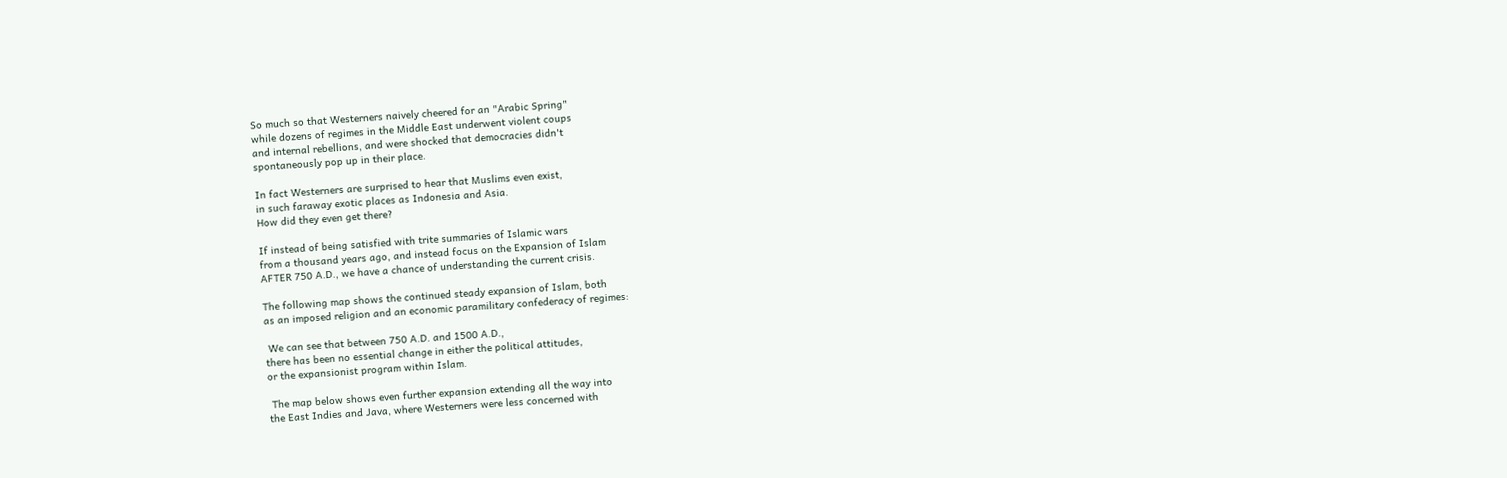So much so that Westerners naively cheered for an "Arabic Spring"
while dozens of regimes in the Middle East underwent violent coups
and internal rebellions, and were shocked that democracies didn't
spontaneously pop up in their place.

In fact Westerners are surprised to hear that Muslims even exist,
in such faraway exotic places as Indonesia and Asia.
How did they even get there?

If instead of being satisfied with trite summaries of Islamic wars
from a thousand years ago, and instead focus on the Expansion of Islam
AFTER 750 A.D., we have a chance of understanding the current crisis.

The following map shows the continued steady expansion of Islam, both
as an imposed religion and an economic paramilitary confederacy of regimes:

 We can see that between 750 A.D. and 1500 A.D.,
there has been no essential change in either the political attitudes,
or the expansionist program within Islam.

 The map below shows even further expansion extending all the way into
the East Indies and Java, where Westerners were less concerned with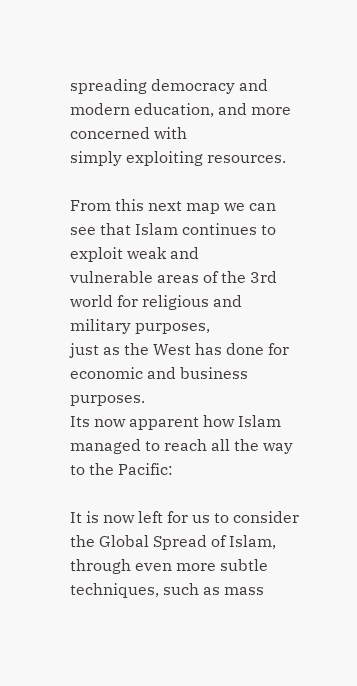spreading democracy and modern education, and more concerned with
simply exploiting resources.

From this next map we can see that Islam continues to exploit weak and
vulnerable areas of the 3rd world for religious and military purposes,
just as the West has done for economic and business purposes.
Its now apparent how Islam managed to reach all the way to the Pacific:

It is now left for us to consider the Global Spread of Islam,
through even more subtle techniques, such as mass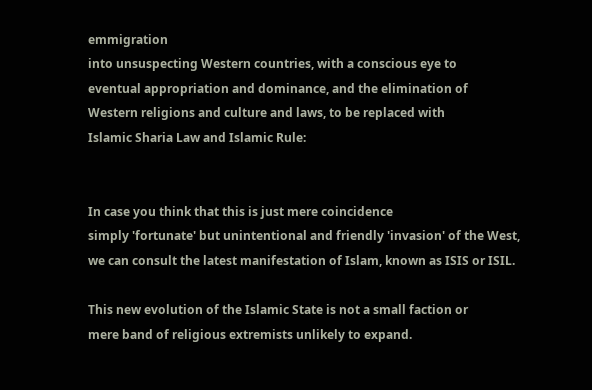emmigration
into unsuspecting Western countries, with a conscious eye to
eventual appropriation and dominance, and the elimination of
Western religions and culture and laws, to be replaced with
Islamic Sharia Law and Islamic Rule:


In case you think that this is just mere coincidence
simply 'fortunate' but unintentional and friendly 'invasion' of the West,
we can consult the latest manifestation of Islam, known as ISIS or ISIL.

This new evolution of the Islamic State is not a small faction or
mere band of religious extremists unlikely to expand.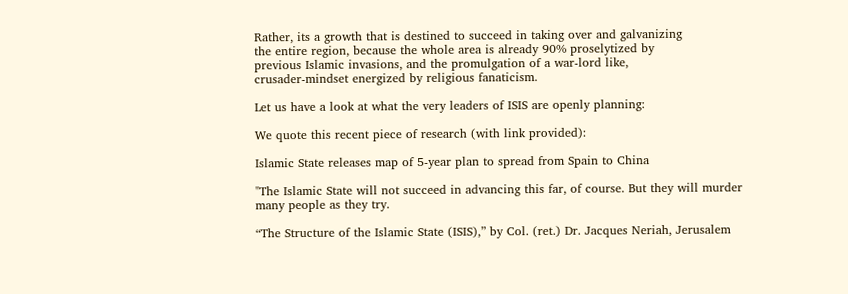Rather, its a growth that is destined to succeed in taking over and galvanizing
the entire region, because the whole area is already 90% proselytized by
previous Islamic invasions, and the promulgation of a war-lord like,
crusader-mindset energized by religious fanaticism.

Let us have a look at what the very leaders of ISIS are openly planning:

We quote this recent piece of research (with link provided):

Islamic State releases map of 5-year plan to spread from Spain to China

"The Islamic State will not succeed in advancing this far, of course. But they will murder many people as they try.

“The Structure of the Islamic State (ISIS),” by Col. (ret.) Dr. Jacques Neriah, Jerusalem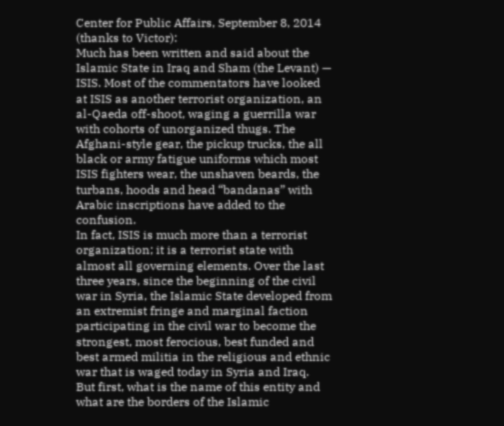Center for Public Affairs, September 8, 2014 (thanks to Victor):
Much has been written and said about the Islamic State in Iraq and Sham (the Levant) — ISIS. Most of the commentators have looked at ISIS as another terrorist organization, an al-Qaeda off-shoot, waging a guerrilla war with cohorts of unorganized thugs. The Afghani-style gear, the pickup trucks, the all black or army fatigue uniforms which most ISIS fighters wear, the unshaven beards, the turbans, hoods and head “bandanas” with Arabic inscriptions have added to the confusion.
In fact, ISIS is much more than a terrorist organization; it is a terrorist state with almost all governing elements. Over the last three years, since the beginning of the civil war in Syria, the Islamic State developed from an extremist fringe and marginal faction participating in the civil war to become the strongest, most ferocious, best funded and best armed militia in the religious and ethnic war that is waged today in Syria and Iraq.
But first, what is the name of this entity and what are the borders of the Islamic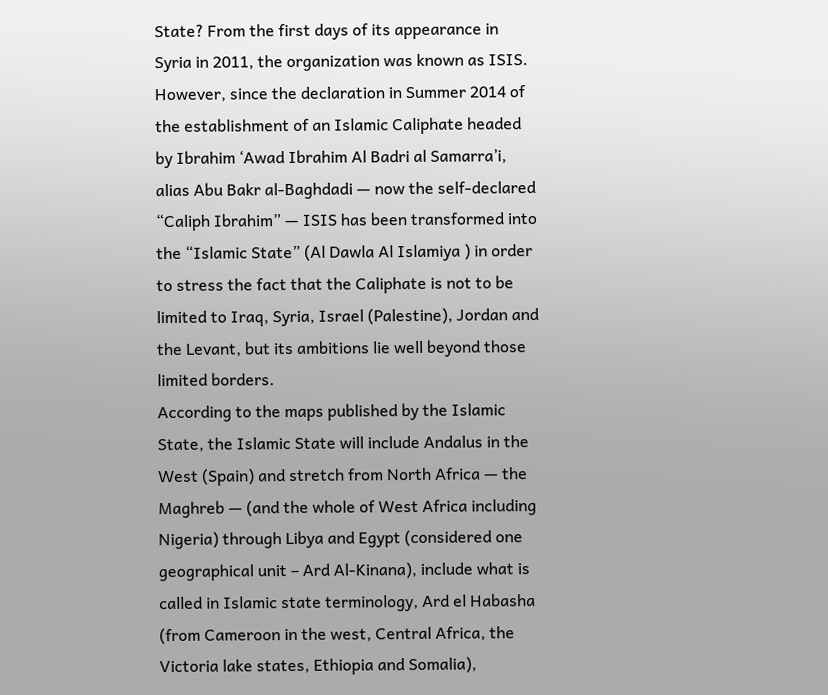State? From the first days of its appearance in Syria in 2011, the organization was known as ISIS. However, since the declaration in Summer 2014 of the establishment of an Islamic Caliphate headed by Ibrahim ‘Awad Ibrahim Al Badri al Samarra’i, alias Abu Bakr al-Baghdadi — now the self-declared “Caliph Ibrahim” — ISIS has been transformed into the “Islamic State” (Al Dawla Al Islamiya ) in order to stress the fact that the Caliphate is not to be limited to Iraq, Syria, Israel (Palestine), Jordan and the Levant, but its ambitions lie well beyond those limited borders.
According to the maps published by the Islamic State, the Islamic State will include Andalus in the West (Spain) and stretch from North Africa — the Maghreb — (and the whole of West Africa including Nigeria) through Libya and Egypt (considered one geographical unit – Ard Al-Kinana), include what is called in Islamic state terminology, Ard el Habasha (from Cameroon in the west, Central Africa, the Victoria lake states, Ethiopia and Somalia),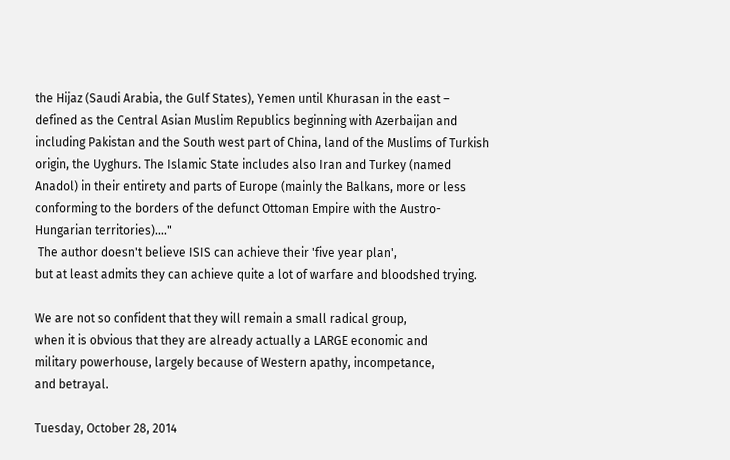the Hijaz (Saudi Arabia, the Gulf States), Yemen until Khurasan in the east – defined as the Central Asian Muslim Republics beginning with Azerbaijan and including Pakistan and the South west part of China, land of the Muslims of Turkish origin, the Uyghurs. The Islamic State includes also Iran and Turkey (named Anadol) in their entirety and parts of Europe (mainly the Balkans, more or less conforming to the borders of the defunct Ottoman Empire with the Austro-Hungarian territories)…."
 The author doesn't believe ISIS can achieve their 'five year plan',
but at least admits they can achieve quite a lot of warfare and bloodshed trying.

We are not so confident that they will remain a small radical group,
when it is obvious that they are already actually a LARGE economic and
military powerhouse, largely because of Western apathy, incompetance,
and betrayal.

Tuesday, October 28, 2014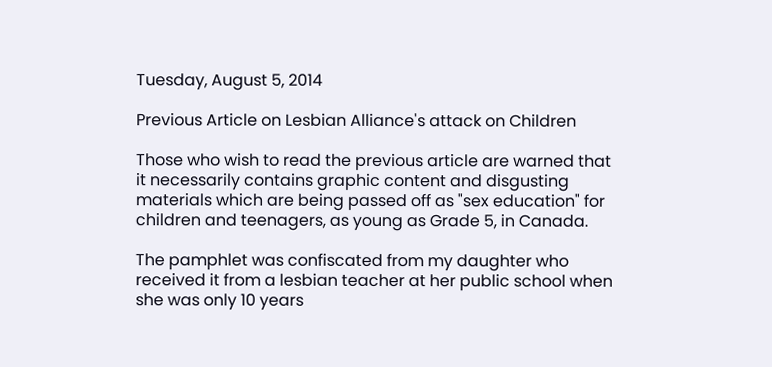Tuesday, August 5, 2014

Previous Article on Lesbian Alliance's attack on Children

Those who wish to read the previous article are warned that it necessarily contains graphic content and disgusting materials which are being passed off as "sex education" for children and teenagers, as young as Grade 5, in Canada.

The pamphlet was confiscated from my daughter who received it from a lesbian teacher at her public school when she was only 10 years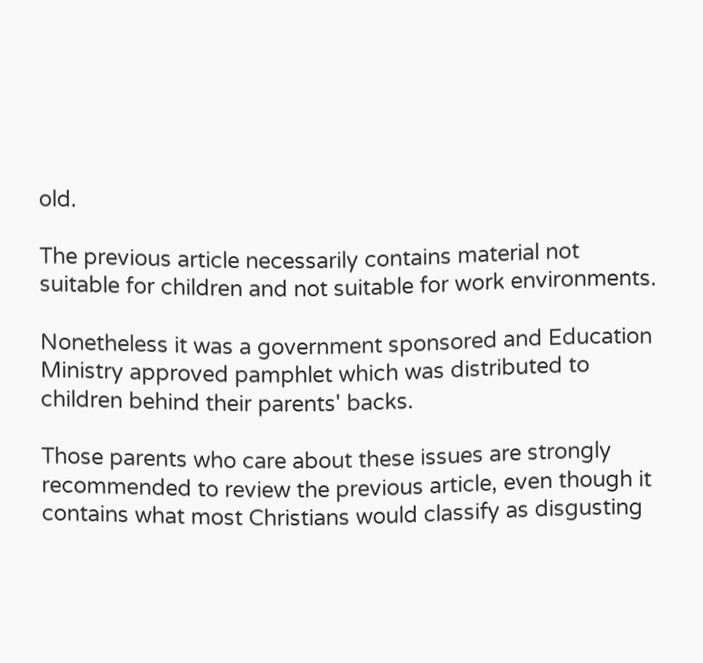old.

The previous article necessarily contains material not suitable for children and not suitable for work environments.

Nonetheless it was a government sponsored and Education Ministry approved pamphlet which was distributed to children behind their parents' backs.

Those parents who care about these issues are strongly recommended to review the previous article, even though it contains what most Christians would classify as disgusting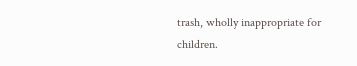trash, wholly inappropriate for children.